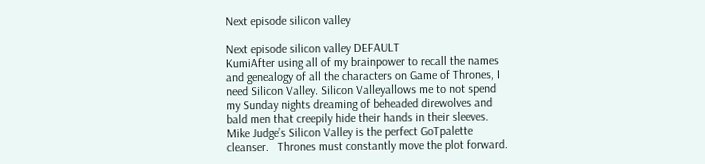Next episode silicon valley

Next episode silicon valley DEFAULT
KumiAfter using all of my brainpower to recall the names and genealogy of all the characters on Game of Thrones, I need Silicon Valley. Silicon Valleyallows me to not spend my Sunday nights dreaming of beheaded direwolves and bald men that creepily hide their hands in their sleeves. Mike Judge’s Silicon Valley is the perfect GoTpalette cleanser.   Thrones must constantly move the plot forward.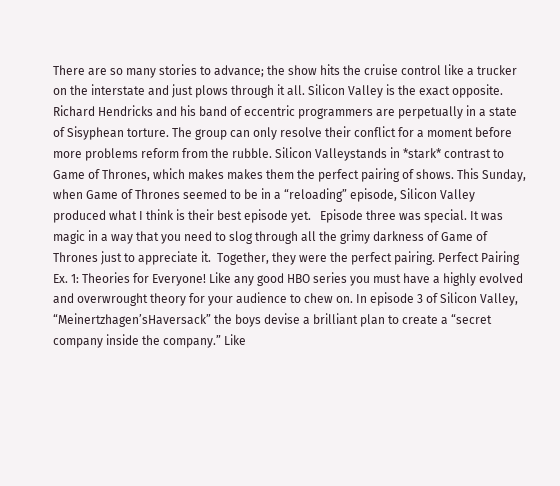There are so many stories to advance; the show hits the cruise control like a trucker on the interstate and just plows through it all. Silicon Valley is the exact opposite.   Richard Hendricks and his band of eccentric programmers are perpetually in a state of Sisyphean torture. The group can only resolve their conflict for a moment before more problems reform from the rubble. Silicon Valleystands in *stark* contrast to Game of Thrones, which makes makes them the perfect pairing of shows. This Sunday, when Game of Thrones seemed to be in a “reloading” episode, Silicon Valley produced what I think is their best episode yet.   Episode three was special. It was magic in a way that you need to slog through all the grimy darkness of Game of Thrones just to appreciate it.  Together, they were the perfect pairing. Perfect Pairing Ex. 1: Theories for Everyone! Like any good HBO series you must have a highly evolved and overwrought theory for your audience to chew on. In episode 3 of Silicon Valley, “Meinertzhagen’sHaversack” the boys devise a brilliant plan to create a “secret company inside the company.” Like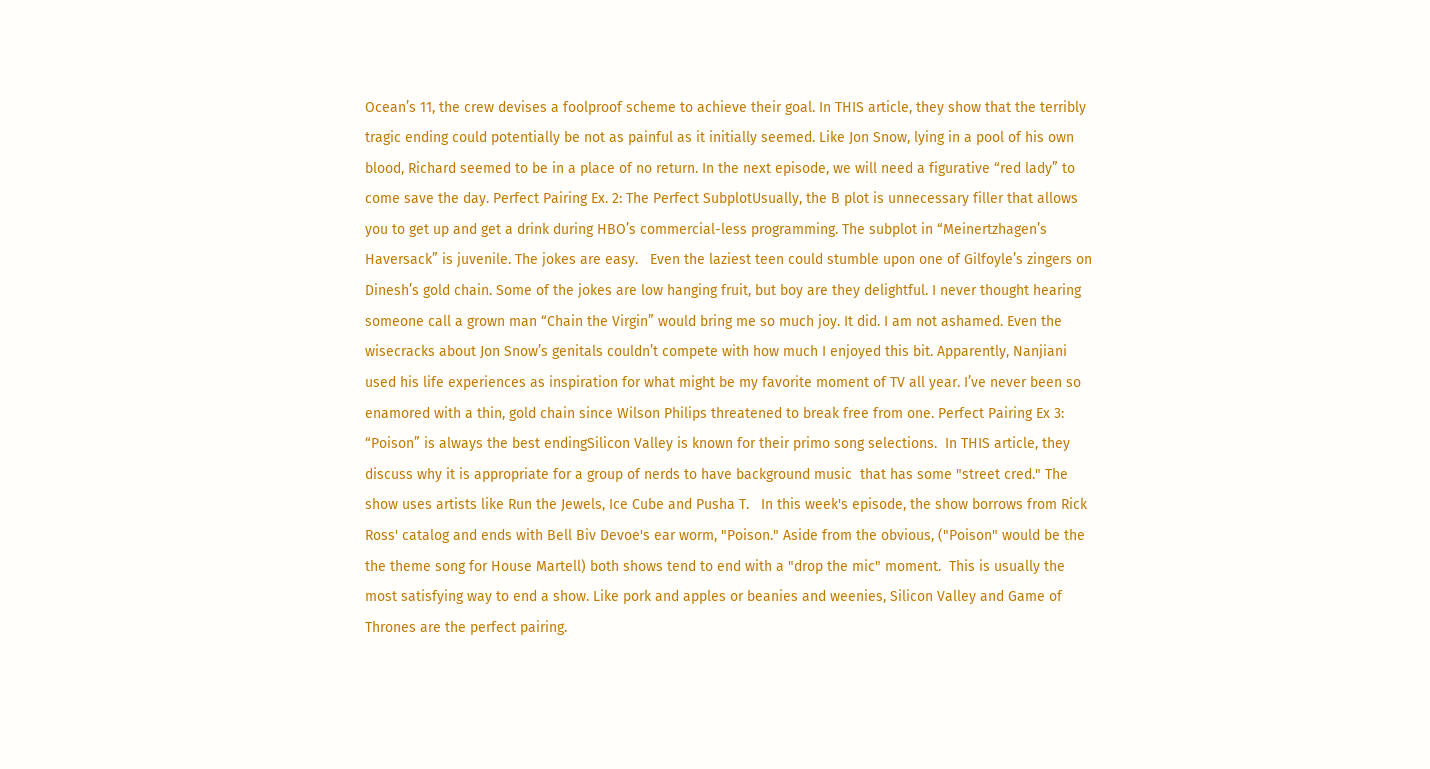Ocean’s 11, the crew devises a foolproof scheme to achieve their goal. In THIS article, they show that the terribly tragic ending could potentially be not as painful as it initially seemed. Like Jon Snow, lying in a pool of his own blood, Richard seemed to be in a place of no return. In the next episode, we will need a figurative “red lady” to come save the day. Perfect Pairing Ex. 2: The Perfect SubplotUsually, the B plot is unnecessary filler that allows you to get up and get a drink during HBO’s commercial-less programming. The subplot in “Meinertzhagen’s Haversack” is juvenile. The jokes are easy.   Even the laziest teen could stumble upon one of Gilfoyle’s zingers on Dinesh’s gold chain. Some of the jokes are low hanging fruit, but boy are they delightful. I never thought hearing someone call a grown man “Chain the Virgin” would bring me so much joy. It did. I am not ashamed. Even the wisecracks about Jon Snow’s genitals couldn’t compete with how much I enjoyed this bit. Apparently, Nanjiani used his life experiences as inspiration for what might be my favorite moment of TV all year. I’ve never been so enamored with a thin, gold chain since Wilson Philips threatened to break free from one. Perfect Pairing Ex 3: “Poison” is always the best endingSilicon Valley is known for their primo song selections.  In THIS article, they discuss why it is appropriate for a group of nerds to have background music  that has some "street cred." The show uses artists like Run the Jewels, Ice Cube and Pusha T.   In this week's episode, the show borrows from Rick Ross' catalog and ends with Bell Biv Devoe's ear worm, "Poison." Aside from the obvious, ("Poison" would be the the theme song for House Martell) both shows tend to end with a "drop the mic" moment.  This is usually the most satisfying way to end a show. Like pork and apples or beanies and weenies, Silicon Valley and Game of Thrones are the perfect pairing.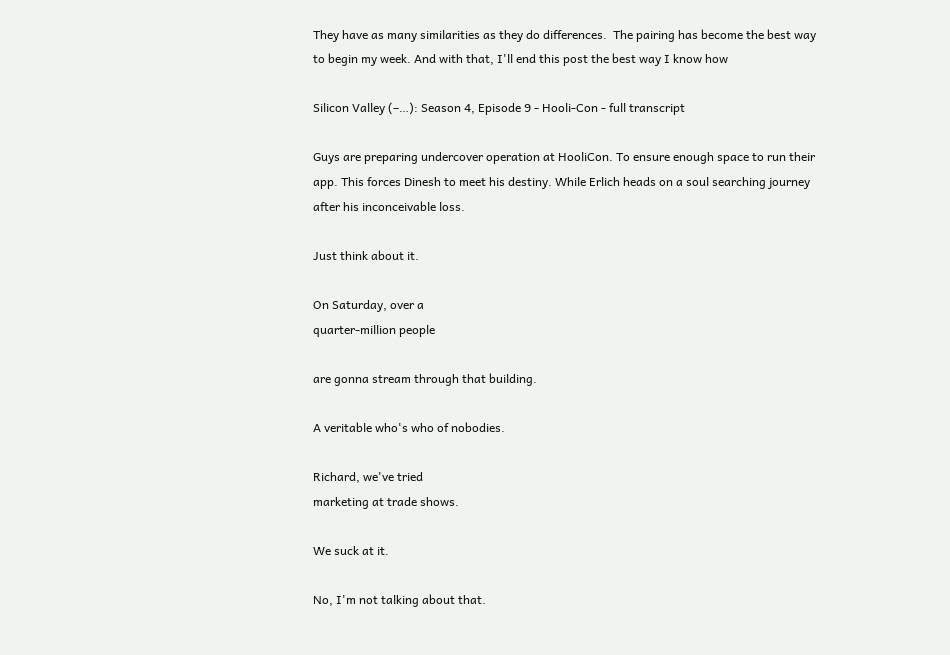They have as many similarities as they do differences.  The pairing has become the best way to begin my week. And with that, I'll end this post the best way I know how

Silicon Valley (–…): Season 4, Episode 9 - Hooli-Con - full transcript

Guys are preparing undercover operation at HooliCon. To ensure enough space to run their app. This forces Dinesh to meet his destiny. While Erlich heads on a soul searching journey after his inconceivable loss.

Just think about it.

On Saturday, over a
quarter-million people

are gonna stream through that building.

A veritable who's who of nobodies.

Richard, we've tried
marketing at trade shows.

We suck at it.

No, I'm not talking about that.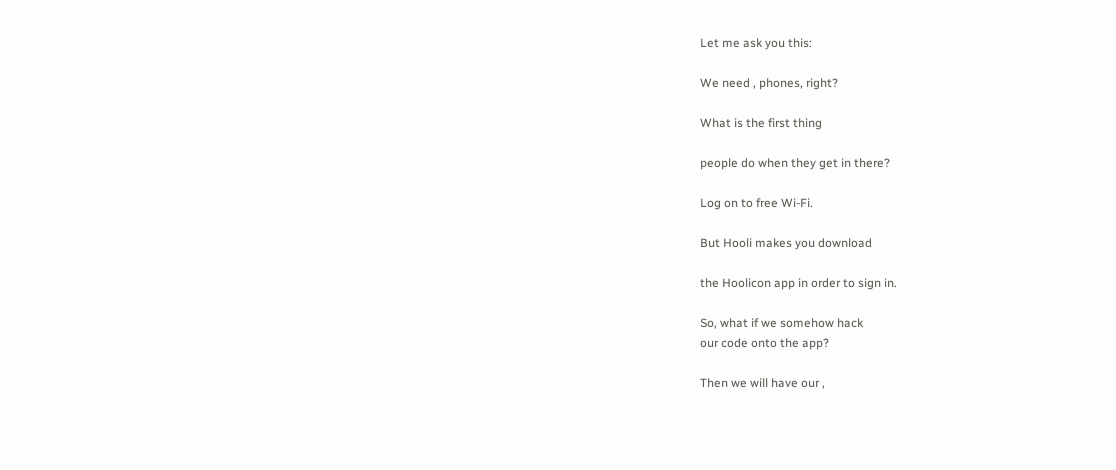Let me ask you this:

We need , phones, right?

What is the first thing

people do when they get in there?

Log on to free Wi-Fi.

But Hooli makes you download

the Hoolicon app in order to sign in.

So, what if we somehow hack
our code onto the app?

Then we will have our ,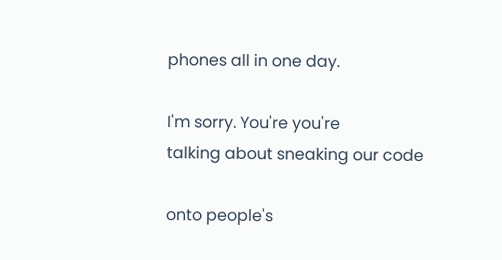phones all in one day.

I'm sorry. You're you're
talking about sneaking our code

onto people's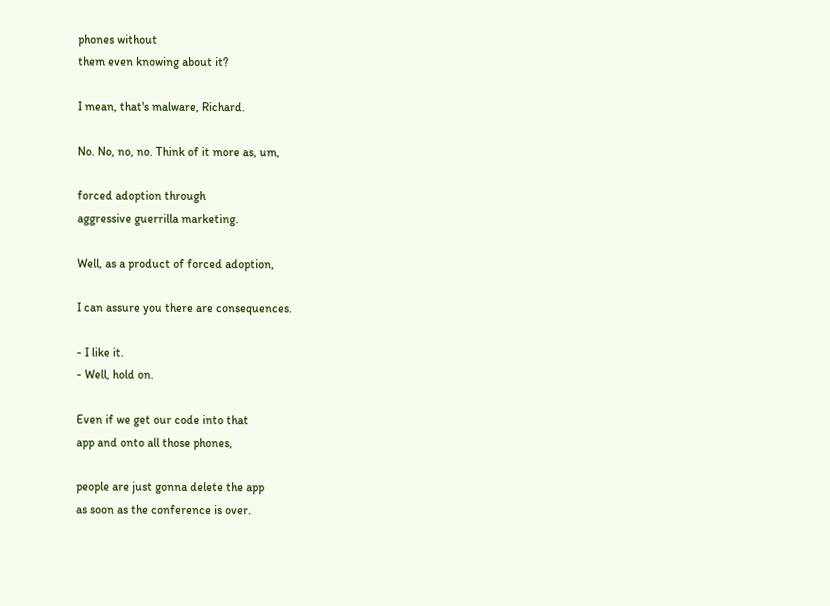phones without
them even knowing about it?

I mean, that's malware, Richard.

No. No, no, no. Think of it more as, um,

forced adoption through
aggressive guerrilla marketing.

Well, as a product of forced adoption,

I can assure you there are consequences.

- I like it.
- Well, hold on.

Even if we get our code into that
app and onto all those phones,

people are just gonna delete the app
as soon as the conference is over.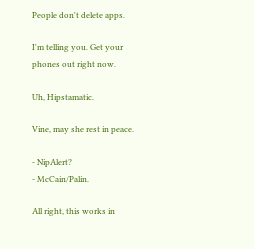People don't delete apps.

I'm telling you. Get your
phones out right now.

Uh, Hipstamatic.

Vine, may she rest in peace.

- NipAlert?
- McCain/Palin.

All right, this works in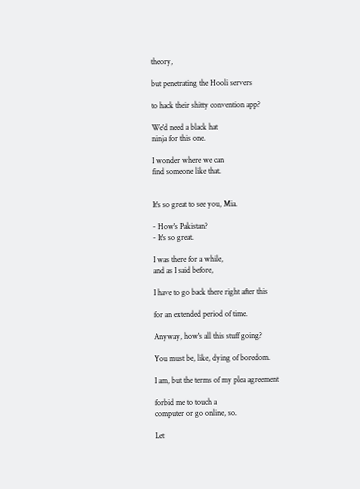theory,

but penetrating the Hooli servers

to hack their shitty convention app?

We'd need a black hat
ninja for this one.

I wonder where we can
find someone like that.


It's so great to see you, Mia.

- How's Pakistan?
- It's so great.

I was there for a while,
and as I said before,

I have to go back there right after this

for an extended period of time.

Anyway, how's all this stuff going?

You must be, like, dying of boredom.

I am, but the terms of my plea agreement

forbid me to touch a
computer or go online, so.

Let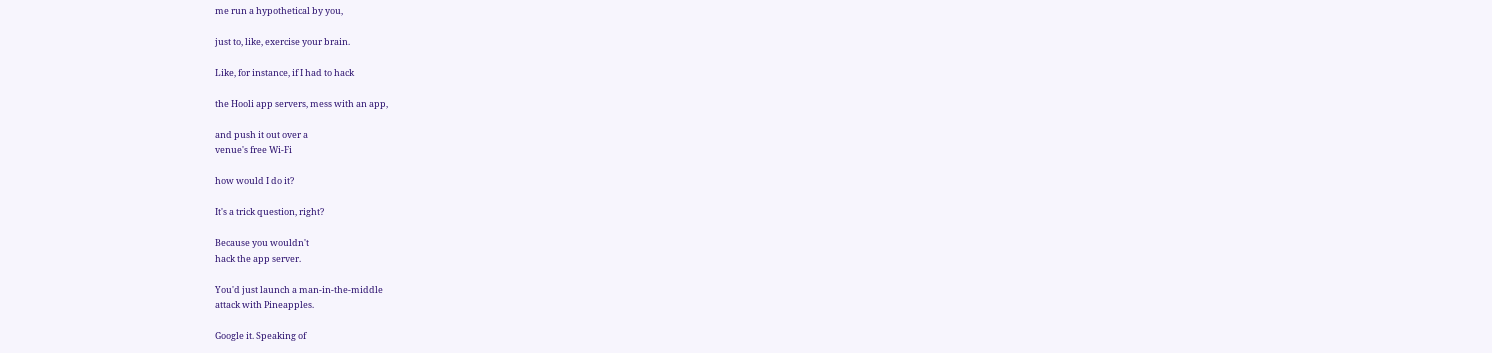me run a hypothetical by you,

just to, like, exercise your brain.

Like, for instance, if I had to hack

the Hooli app servers, mess with an app,

and push it out over a
venue's free Wi-Fi

how would I do it?

It's a trick question, right?

Because you wouldn't
hack the app server.

You'd just launch a man-in-the-middle
attack with Pineapples.

Google it. Speaking of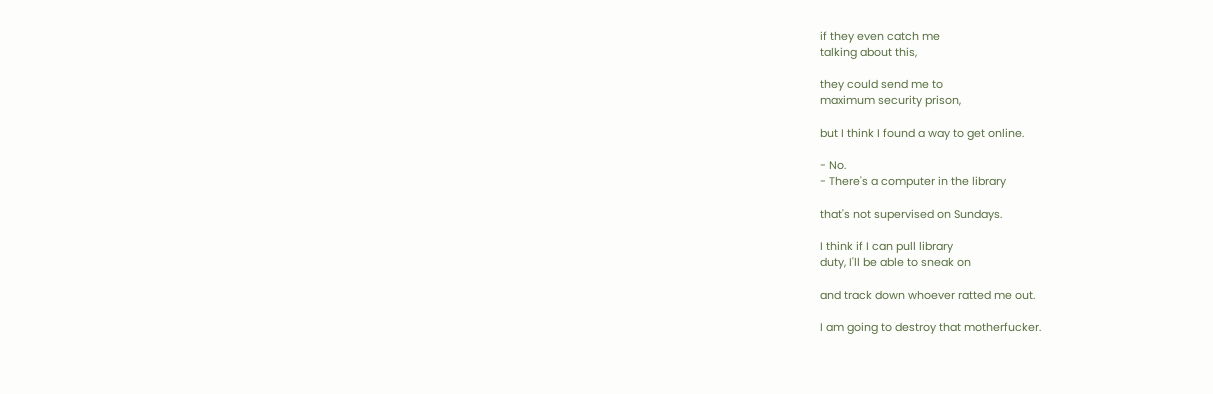if they even catch me
talking about this,

they could send me to
maximum security prison,

but I think I found a way to get online.

- No.
- There's a computer in the library

that's not supervised on Sundays.

I think if I can pull library
duty, I'll be able to sneak on

and track down whoever ratted me out.

I am going to destroy that motherfucker.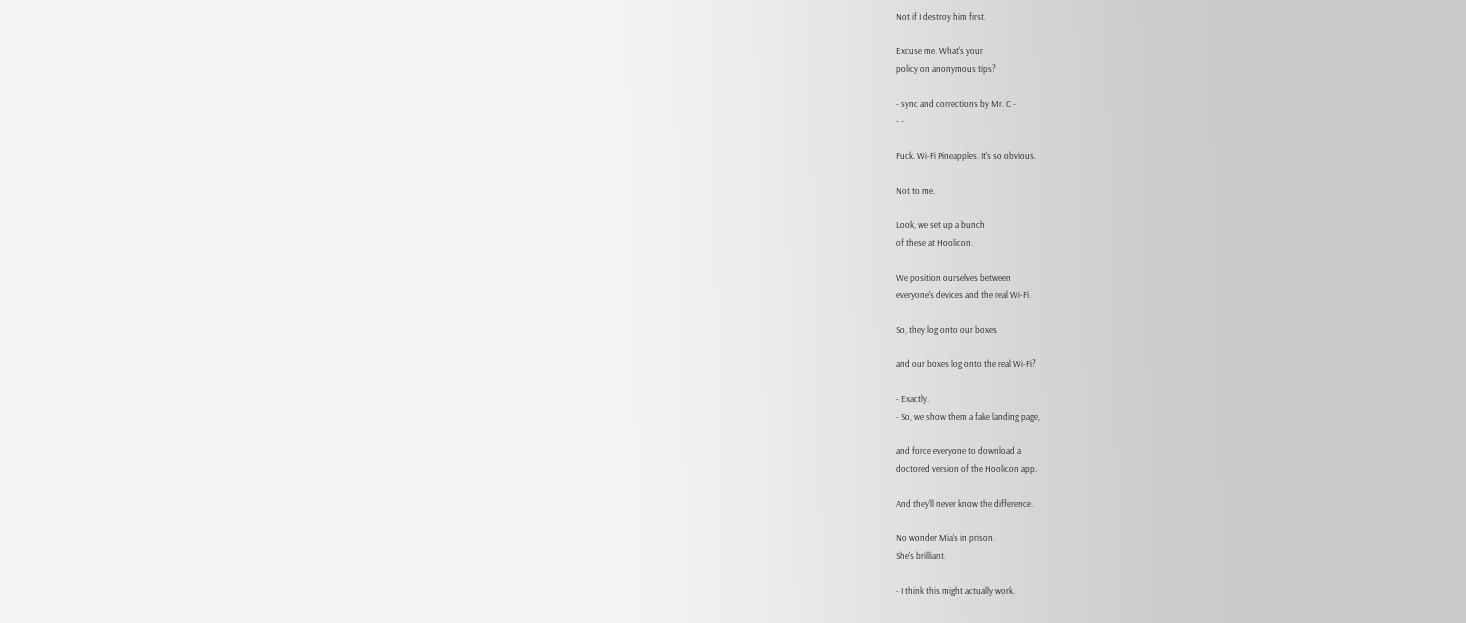Not if I destroy him first.

Excuse me. What's your
policy on anonymous tips?

- sync and corrections by Mr. C -
- -

Fuck. Wi-Fi Pineapples. It's so obvious.

Not to me.

Look, we set up a bunch
of these at Hoolicon.

We position ourselves between
everyone's devices and the real Wi-Fi.

So, they log onto our boxes

and our boxes log onto the real Wi-Fi?

- Exactly.
- So, we show them a fake landing page,

and force everyone to download a
doctored version of the Hoolicon app.

And they'll never know the difference.

No wonder Mia's in prison.
She's brilliant.

- I think this might actually work.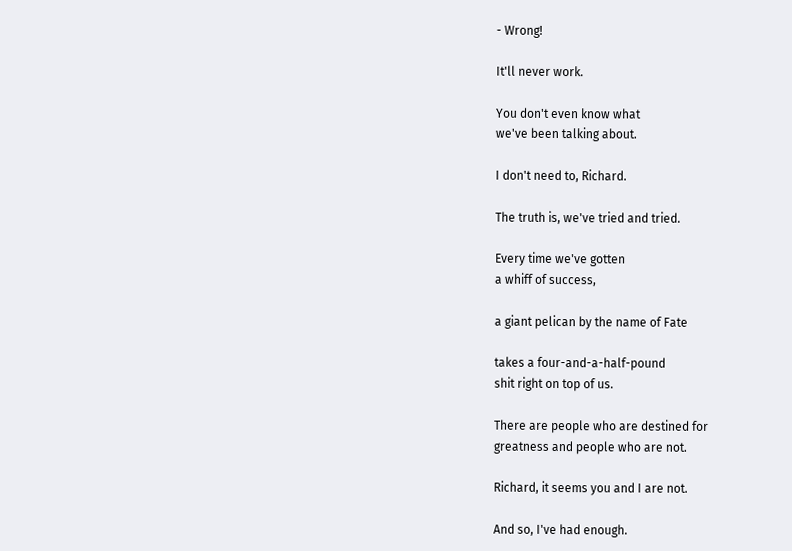- Wrong!

It'll never work.

You don't even know what
we've been talking about.

I don't need to, Richard.

The truth is, we've tried and tried.

Every time we've gotten
a whiff of success,

a giant pelican by the name of Fate

takes a four-and-a-half-pound
shit right on top of us.

There are people who are destined for
greatness and people who are not.

Richard, it seems you and I are not.

And so, I've had enough.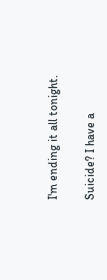I'm ending it all tonight.

Suicide? I have a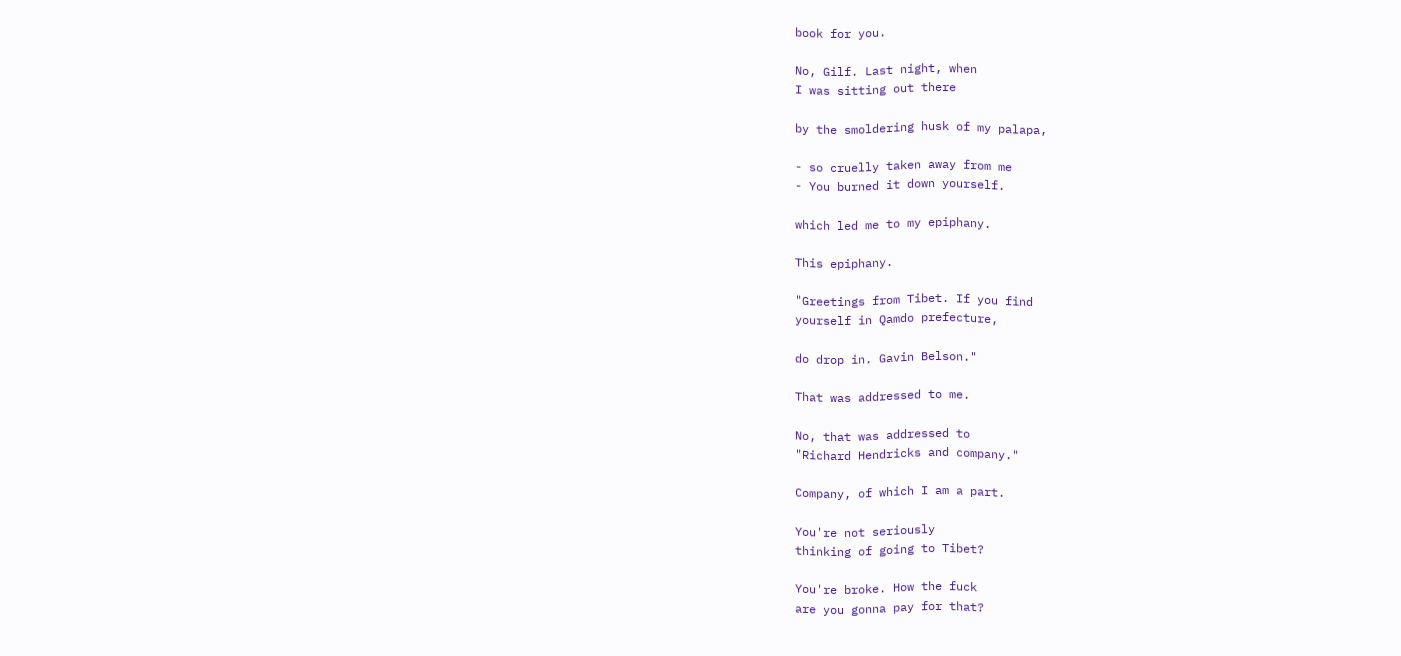book for you.

No, Gilf. Last night, when
I was sitting out there

by the smoldering husk of my palapa,

- so cruelly taken away from me
- You burned it down yourself.

which led me to my epiphany.

This epiphany.

"Greetings from Tibet. If you find
yourself in Qamdo prefecture,

do drop in. Gavin Belson."

That was addressed to me.

No, that was addressed to
"Richard Hendricks and company."

Company, of which I am a part.

You're not seriously
thinking of going to Tibet?

You're broke. How the fuck
are you gonna pay for that?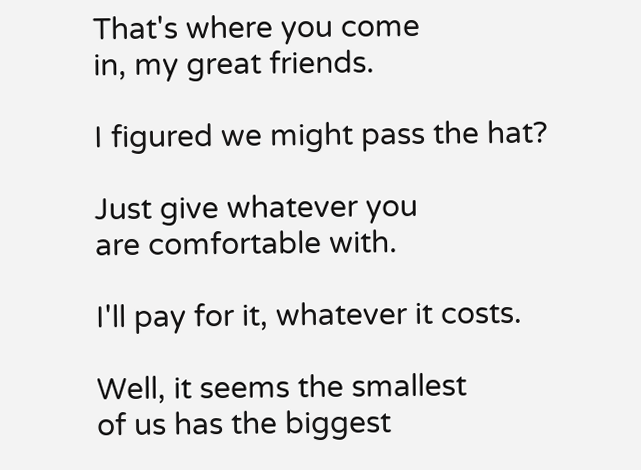That's where you come
in, my great friends.

I figured we might pass the hat?

Just give whatever you
are comfortable with.

I'll pay for it, whatever it costs.

Well, it seems the smallest
of us has the biggest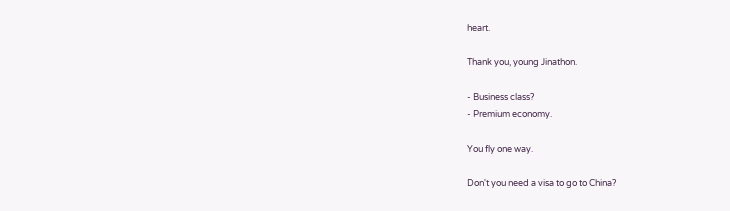heart.

Thank you, young Jinathon.

- Business class?
- Premium economy.

You fly one way.

Don't you need a visa to go to China?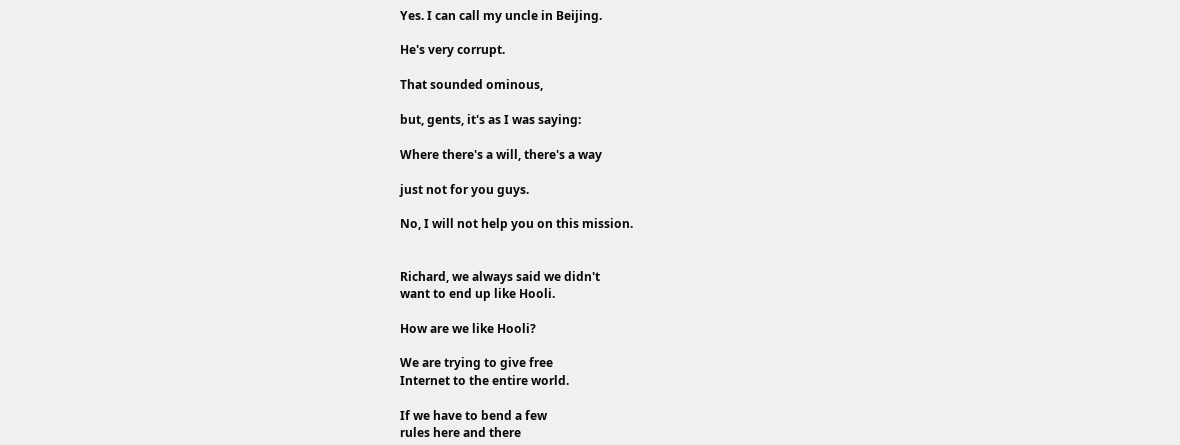Yes. I can call my uncle in Beijing.

He's very corrupt.

That sounded ominous,

but, gents, it's as I was saying:

Where there's a will, there's a way

just not for you guys.

No, I will not help you on this mission.


Richard, we always said we didn't
want to end up like Hooli.

How are we like Hooli?

We are trying to give free
Internet to the entire world.

If we have to bend a few
rules here and there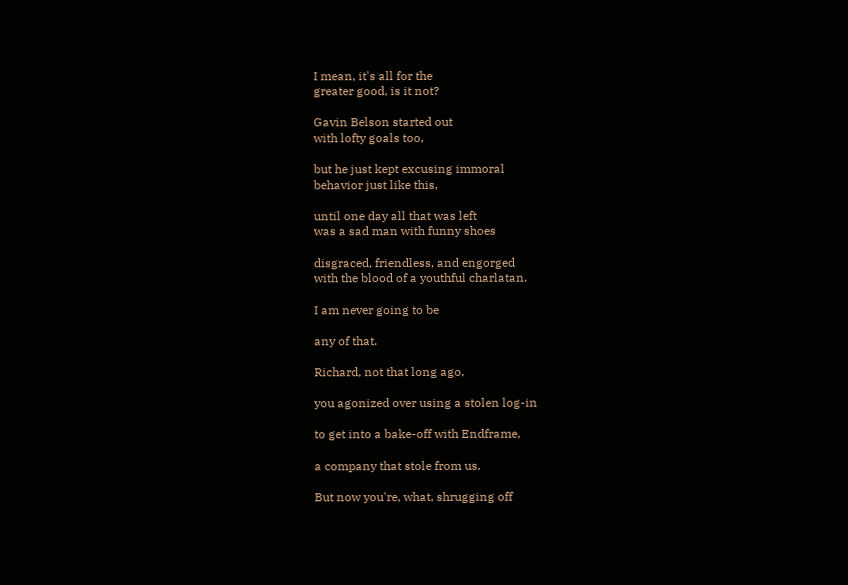I mean, it's all for the
greater good, is it not?

Gavin Belson started out
with lofty goals too,

but he just kept excusing immoral
behavior just like this,

until one day all that was left
was a sad man with funny shoes

disgraced, friendless, and engorged
with the blood of a youthful charlatan.

I am never going to be

any of that.

Richard, not that long ago,

you agonized over using a stolen log-in

to get into a bake-off with Endframe,

a company that stole from us.

But now you're, what, shrugging off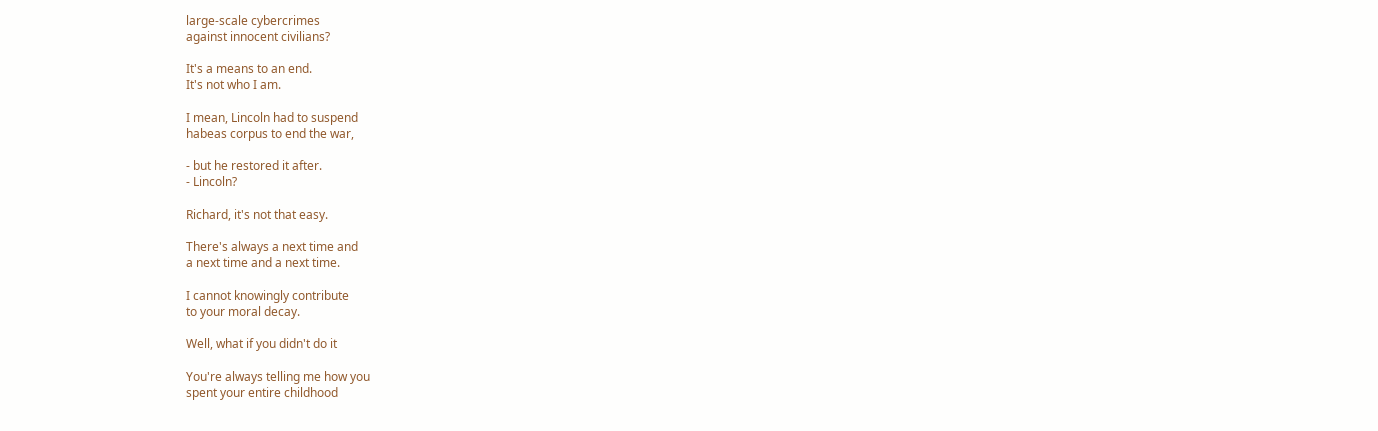large-scale cybercrimes
against innocent civilians?

It's a means to an end.
It's not who I am.

I mean, Lincoln had to suspend
habeas corpus to end the war,

- but he restored it after.
- Lincoln?

Richard, it's not that easy.

There's always a next time and
a next time and a next time.

I cannot knowingly contribute
to your moral decay.

Well, what if you didn't do it

You're always telling me how you
spent your entire childhood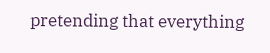pretending that everything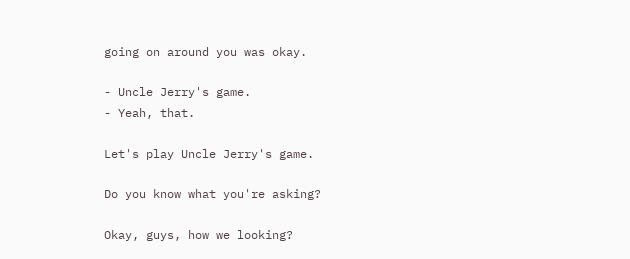going on around you was okay.

- Uncle Jerry's game.
- Yeah, that.

Let's play Uncle Jerry's game.

Do you know what you're asking?

Okay, guys, how we looking?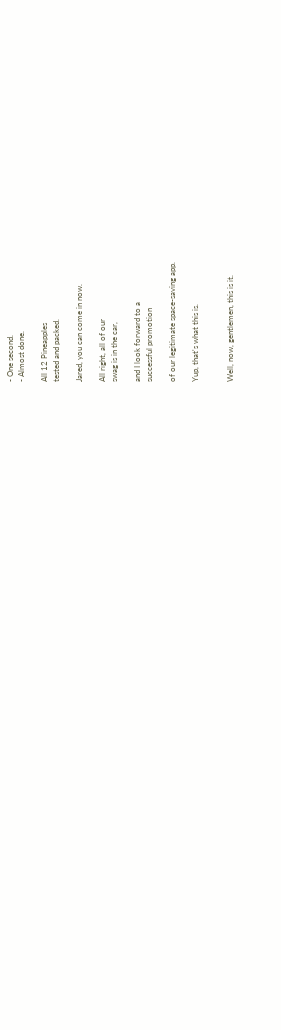- One second.
- Almost done.

All 12 Pineapples
tested and packed.

Jared, you can come in now.

All right, all of our
swag is in the car,

and I look forward to a
successful promotion

of our legitimate space-saving app.

Yup, that's what this is.


Well, now, gentlemen, this is it.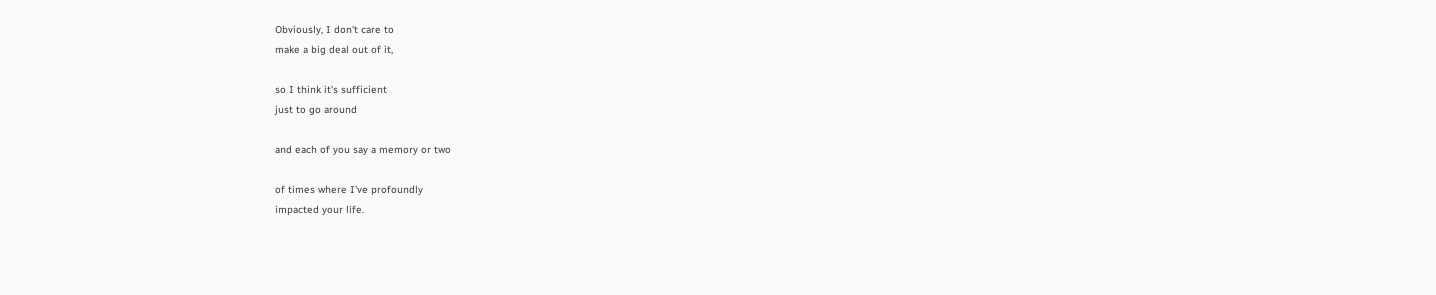Obviously, I don't care to
make a big deal out of it,

so I think it's sufficient
just to go around

and each of you say a memory or two

of times where I've profoundly
impacted your life.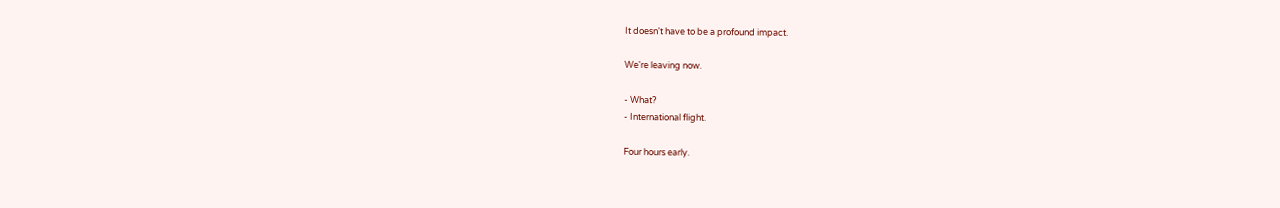It doesn't have to be a profound impact.

We're leaving now.

- What?
- International flight.

Four hours early.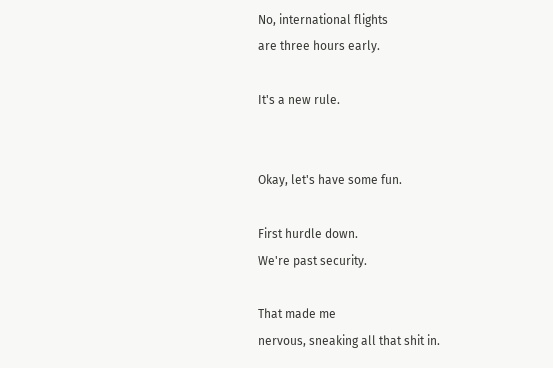No, international flights
are three hours early.

It's a new rule.


Okay, let's have some fun.

First hurdle down.
We're past security.

That made me
nervous, sneaking all that shit in.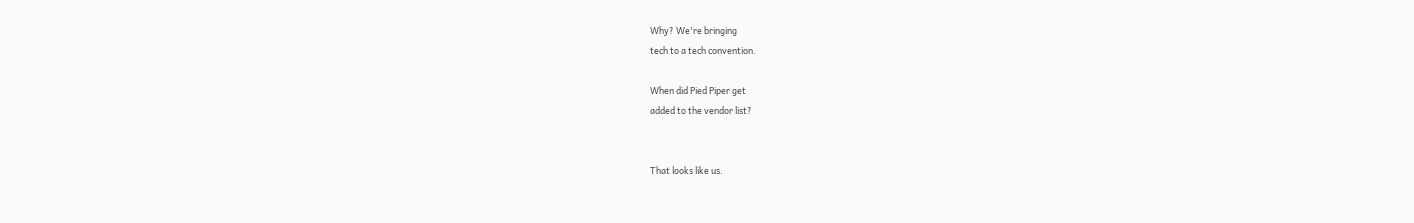Why? We're bringing
tech to a tech convention.

When did Pied Piper get
added to the vendor list?


That looks like us.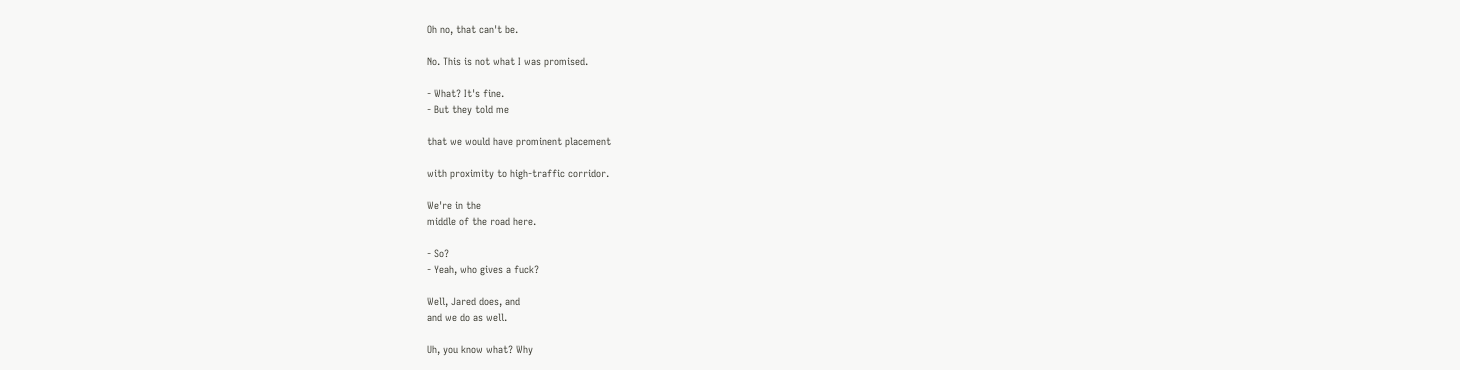Oh no, that can't be.

No. This is not what I was promised.

- What? It's fine.
- But they told me

that we would have prominent placement

with proximity to high-traffic corridor.

We're in the
middle of the road here.

- So?
- Yeah, who gives a fuck?

Well, Jared does, and
and we do as well.

Uh, you know what? Why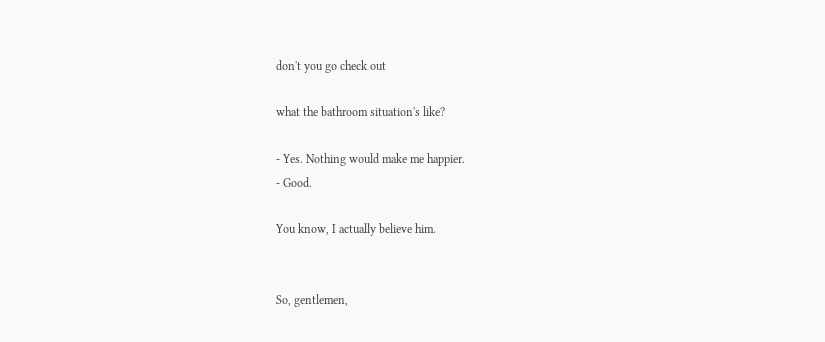don't you go check out

what the bathroom situation's like?

- Yes. Nothing would make me happier.
- Good.

You know, I actually believe him.


So, gentlemen,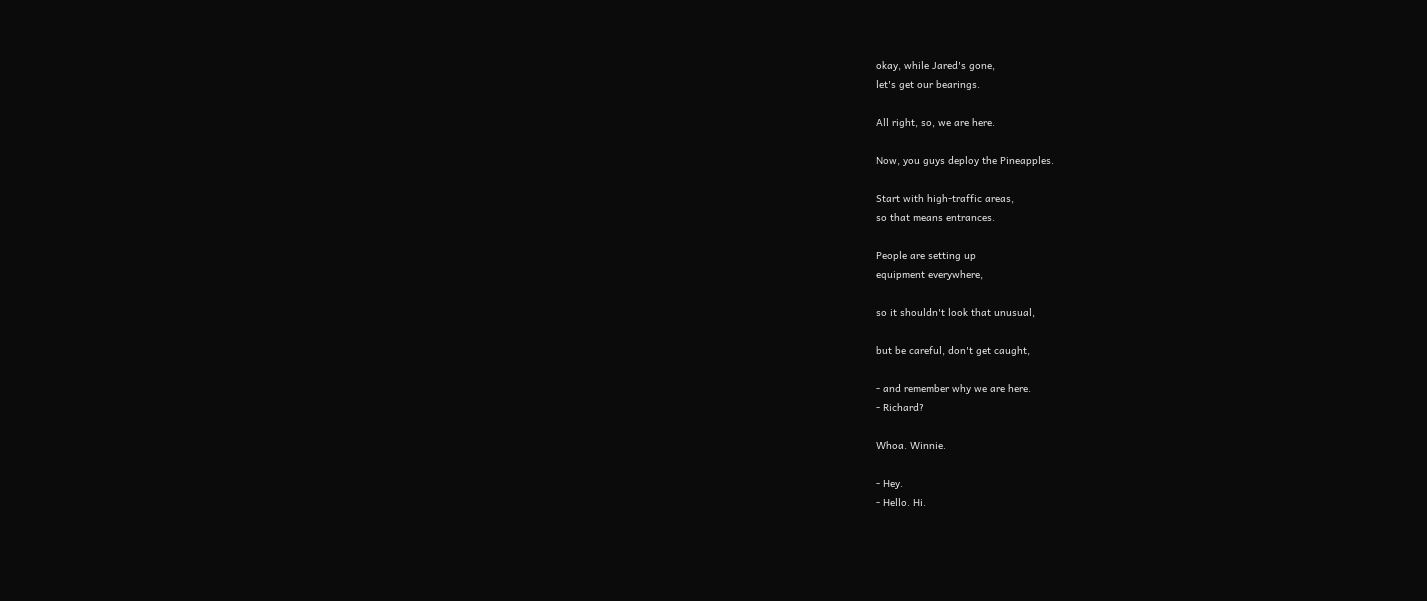okay, while Jared's gone,
let's get our bearings.

All right, so, we are here.

Now, you guys deploy the Pineapples.

Start with high-traffic areas,
so that means entrances.

People are setting up
equipment everywhere,

so it shouldn't look that unusual,

but be careful, don't get caught,

- and remember why we are here.
- Richard?

Whoa. Winnie.

- Hey.
- Hello. Hi.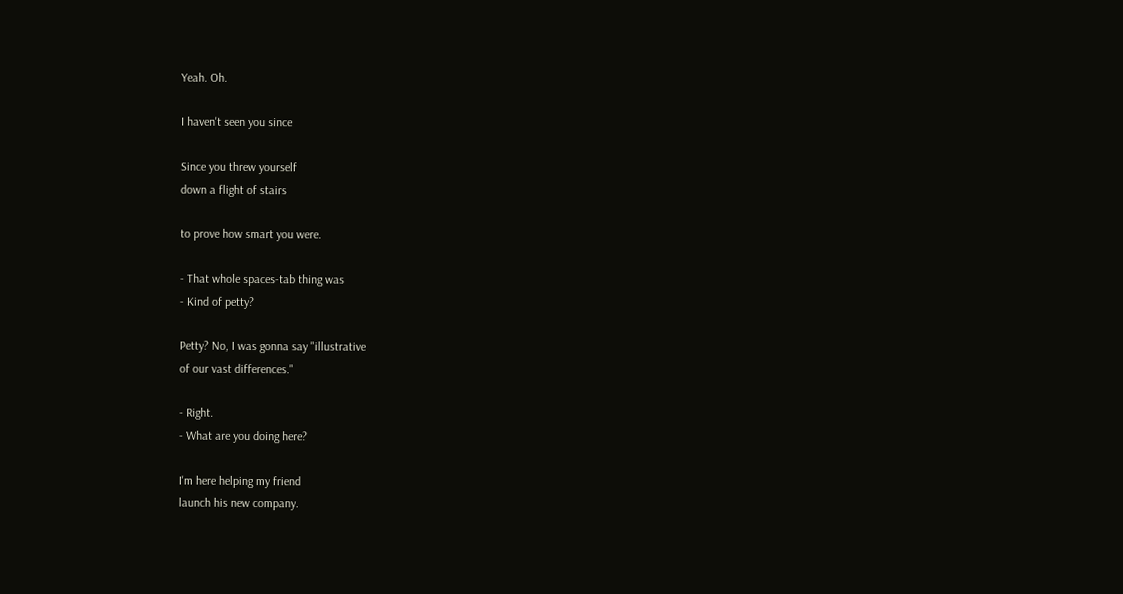Yeah. Oh.

I haven't seen you since

Since you threw yourself
down a flight of stairs

to prove how smart you were.

- That whole spaces-tab thing was
- Kind of petty?

Petty? No, I was gonna say "illustrative
of our vast differences."

- Right.
- What are you doing here?

I'm here helping my friend
launch his new company.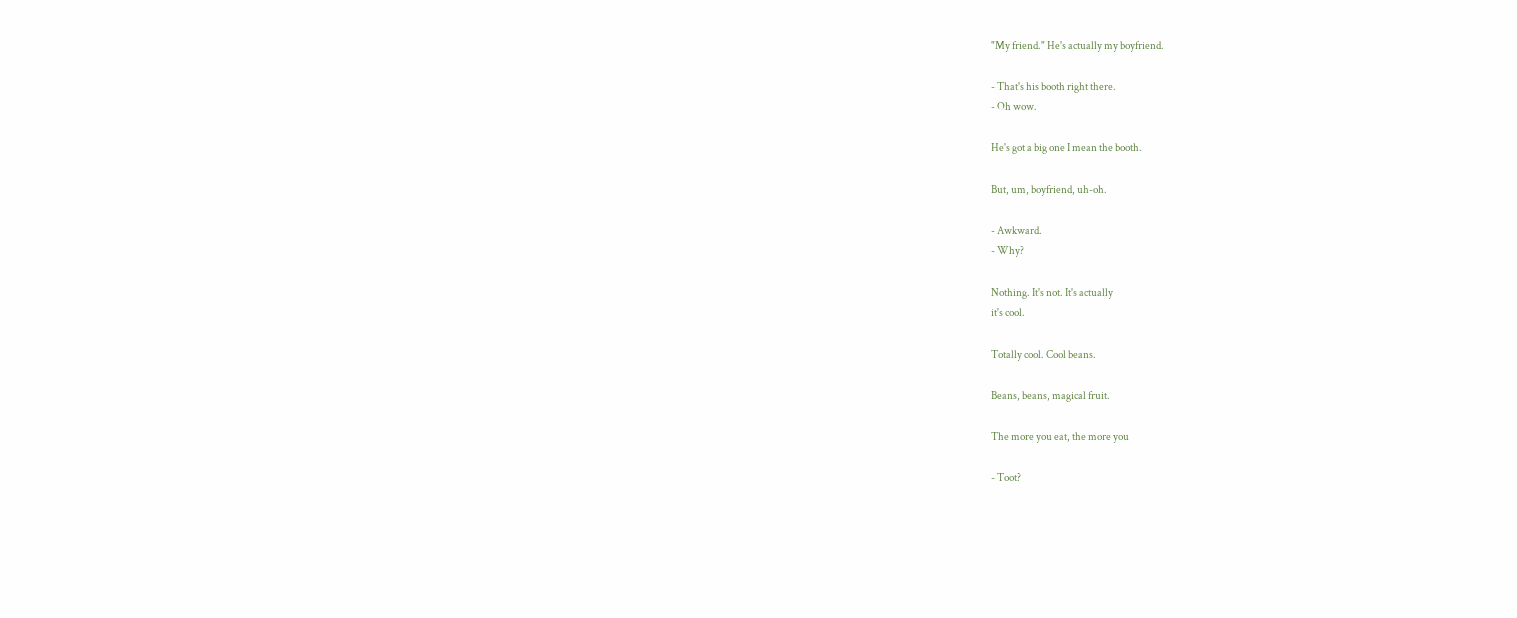"My friend." He's actually my boyfriend.

- That's his booth right there.
- Oh wow.

He's got a big one I mean the booth.

But, um, boyfriend, uh-oh.

- Awkward.
- Why?

Nothing. It's not. It's actually
it's cool.

Totally cool. Cool beans.

Beans, beans, magical fruit.

The more you eat, the more you

- Toot?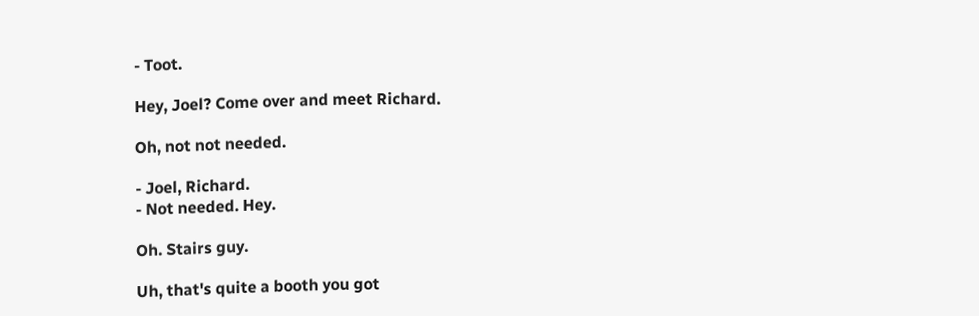- Toot.

Hey, Joel? Come over and meet Richard.

Oh, not not needed.

- Joel, Richard.
- Not needed. Hey.

Oh. Stairs guy.

Uh, that's quite a booth you got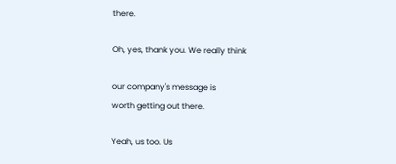there.

Oh, yes, thank you. We really think

our company's message is
worth getting out there.

Yeah, us too. Us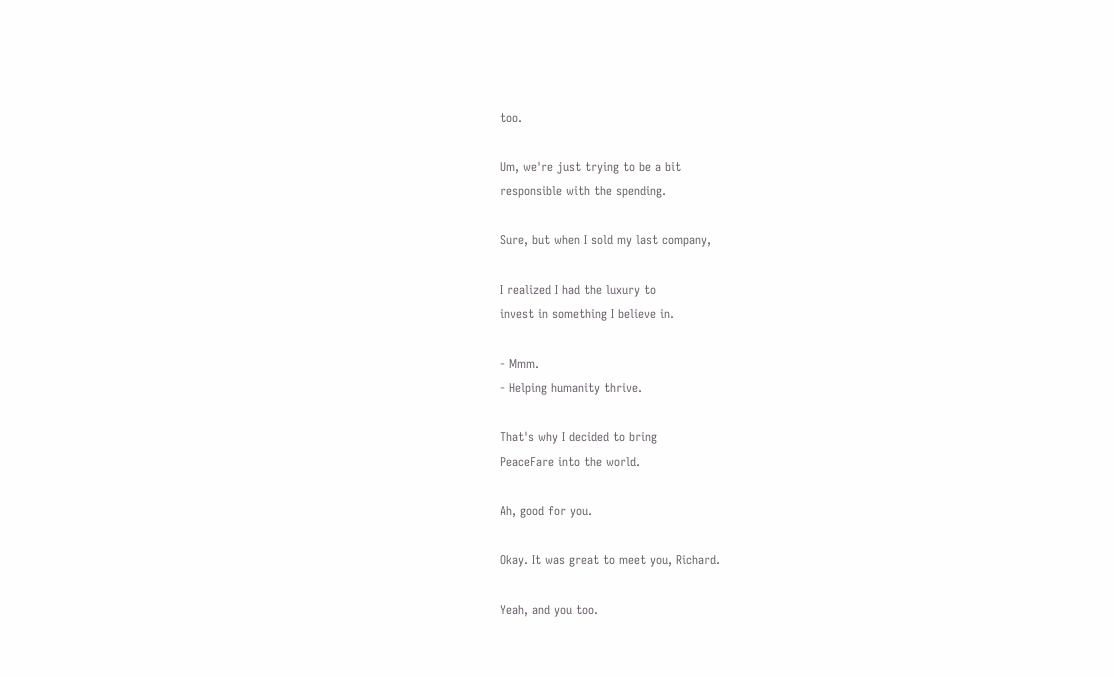too.

Um, we're just trying to be a bit
responsible with the spending.

Sure, but when I sold my last company,

I realized I had the luxury to
invest in something I believe in.

- Mmm.
- Helping humanity thrive.

That's why I decided to bring
PeaceFare into the world.

Ah, good for you.

Okay. It was great to meet you, Richard.

Yeah, and you too.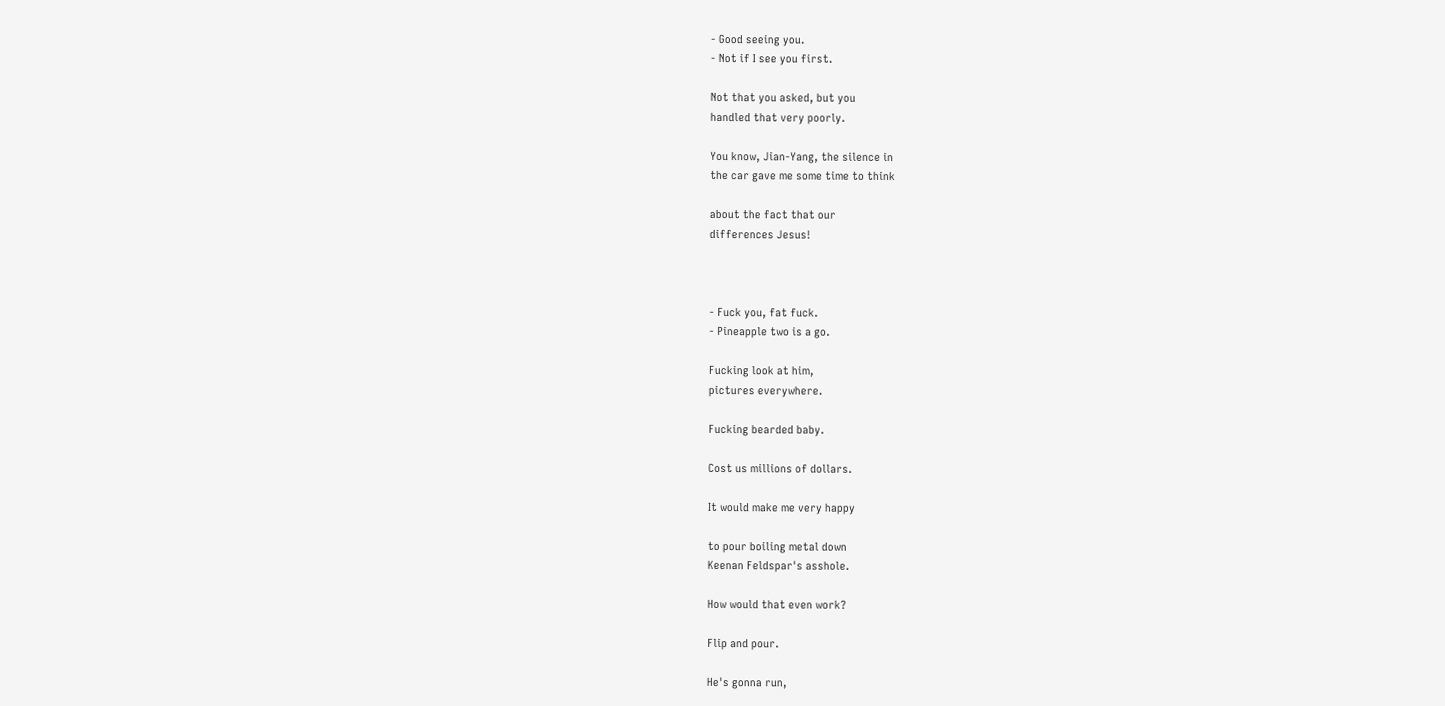- Good seeing you.
- Not if I see you first.

Not that you asked, but you
handled that very poorly.

You know, Jian-Yang, the silence in
the car gave me some time to think

about the fact that our
differences Jesus!



- Fuck you, fat fuck.
- Pineapple two is a go.

Fucking look at him,
pictures everywhere.

Fucking bearded baby.

Cost us millions of dollars.

It would make me very happy

to pour boiling metal down
Keenan Feldspar's asshole.

How would that even work?

Flip and pour.

He's gonna run,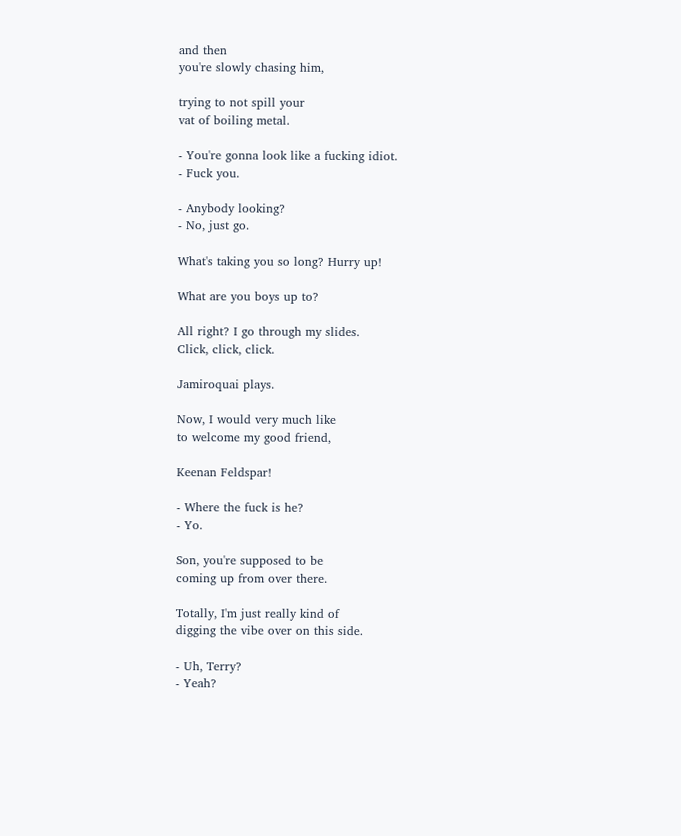and then
you're slowly chasing him,

trying to not spill your
vat of boiling metal.

- You're gonna look like a fucking idiot.
- Fuck you.

- Anybody looking?
- No, just go.

What's taking you so long? Hurry up!

What are you boys up to?

All right? I go through my slides.
Click, click, click.

Jamiroquai plays.

Now, I would very much like
to welcome my good friend,

Keenan Feldspar!

- Where the fuck is he?
- Yo.

Son, you're supposed to be
coming up from over there.

Totally, I'm just really kind of
digging the vibe over on this side.

- Uh, Terry?
- Yeah?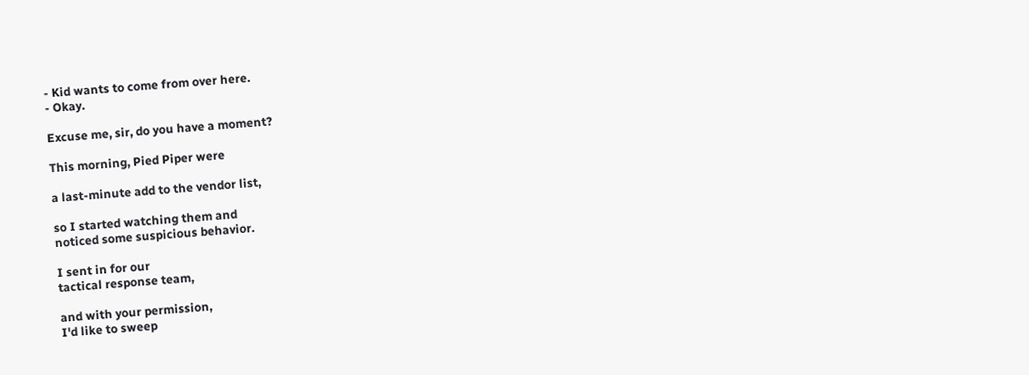- Kid wants to come from over here.
- Okay.

Excuse me, sir, do you have a moment?

This morning, Pied Piper were

a last-minute add to the vendor list,

so I started watching them and
noticed some suspicious behavior.

I sent in for our
tactical response team,

and with your permission,
I'd like to sweep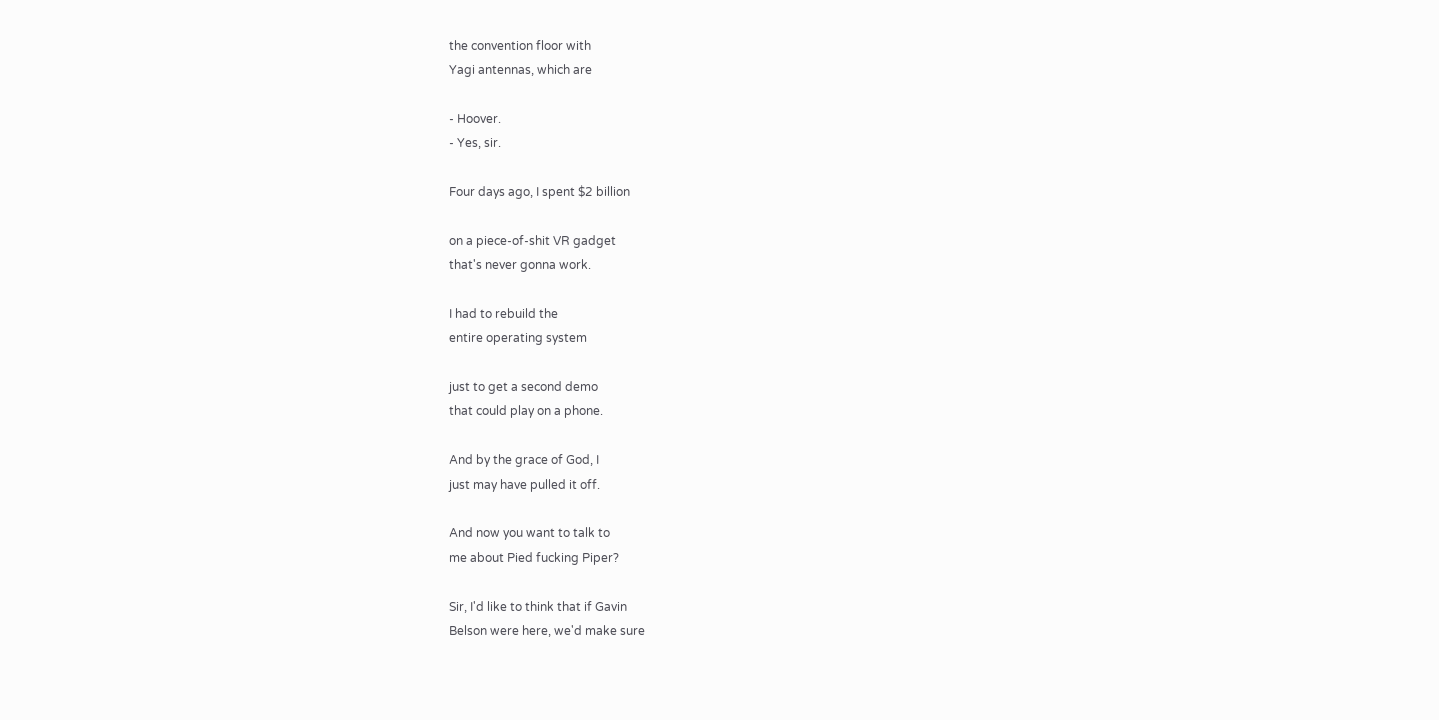the convention floor with
Yagi antennas, which are

- Hoover.
- Yes, sir.

Four days ago, I spent $2 billion

on a piece-of-shit VR gadget
that's never gonna work.

I had to rebuild the
entire operating system

just to get a second demo
that could play on a phone.

And by the grace of God, I
just may have pulled it off.

And now you want to talk to
me about Pied fucking Piper?

Sir, I'd like to think that if Gavin
Belson were here, we'd make sure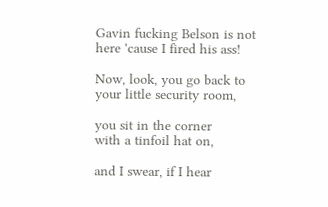Gavin fucking Belson is not
here 'cause I fired his ass!

Now, look, you go back to
your little security room,

you sit in the corner
with a tinfoil hat on,

and I swear, if I hear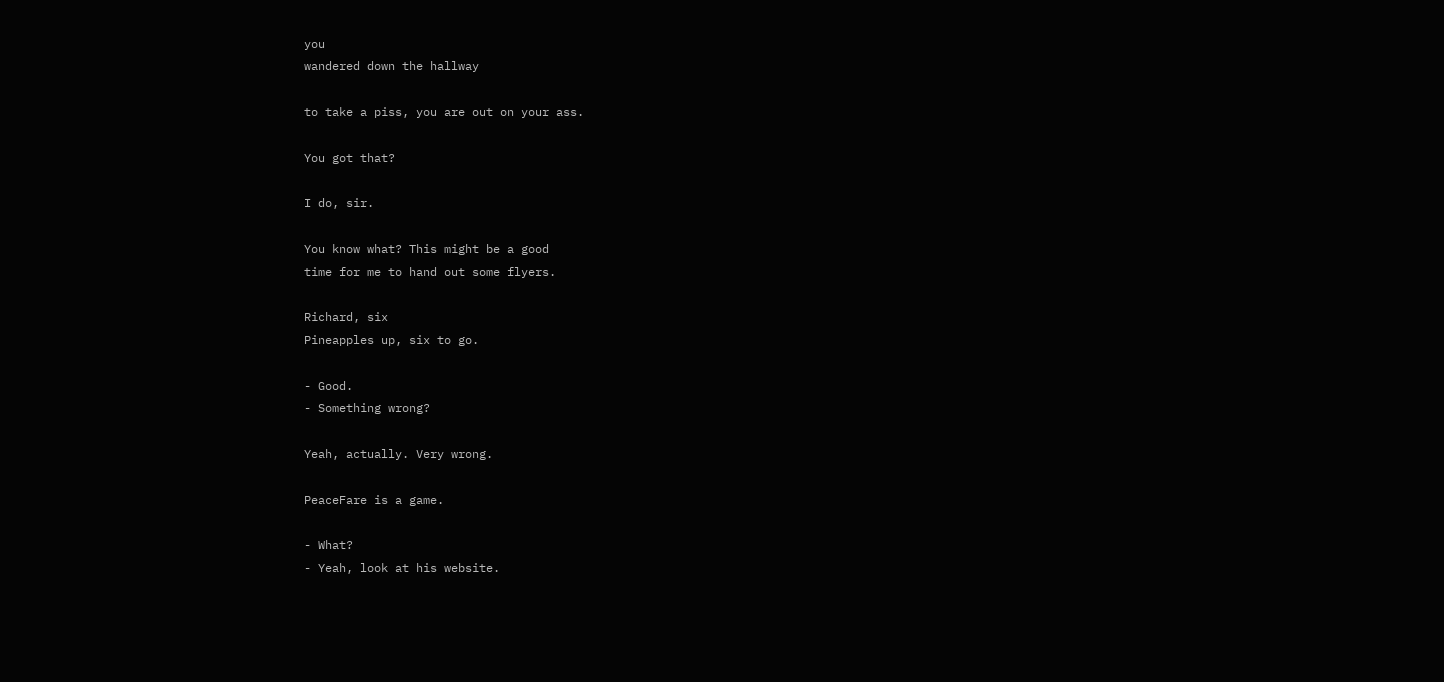you
wandered down the hallway

to take a piss, you are out on your ass.

You got that?

I do, sir.

You know what? This might be a good
time for me to hand out some flyers.

Richard, six
Pineapples up, six to go.

- Good.
- Something wrong?

Yeah, actually. Very wrong.

PeaceFare is a game.

- What?
- Yeah, look at his website.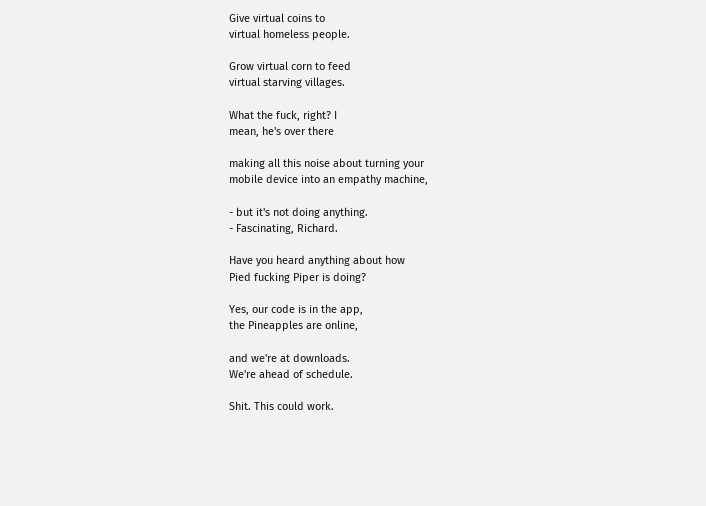Give virtual coins to
virtual homeless people.

Grow virtual corn to feed
virtual starving villages.

What the fuck, right? I
mean, he's over there

making all this noise about turning your
mobile device into an empathy machine,

- but it's not doing anything.
- Fascinating, Richard.

Have you heard anything about how
Pied fucking Piper is doing?

Yes, our code is in the app,
the Pineapples are online,

and we're at downloads.
We're ahead of schedule.

Shit. This could work.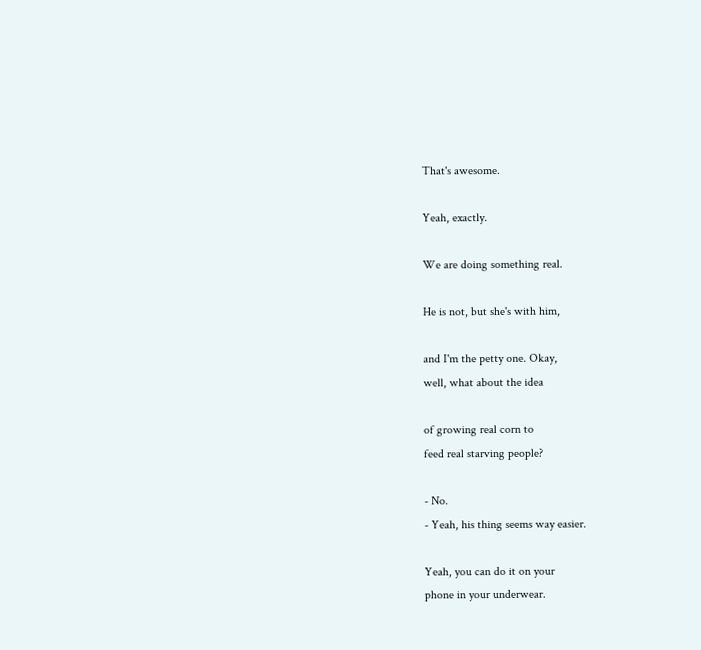That's awesome.

Yeah, exactly.

We are doing something real.

He is not, but she's with him,

and I'm the petty one. Okay,
well, what about the idea

of growing real corn to
feed real starving people?

- No.
- Yeah, his thing seems way easier.

Yeah, you can do it on your
phone in your underwear.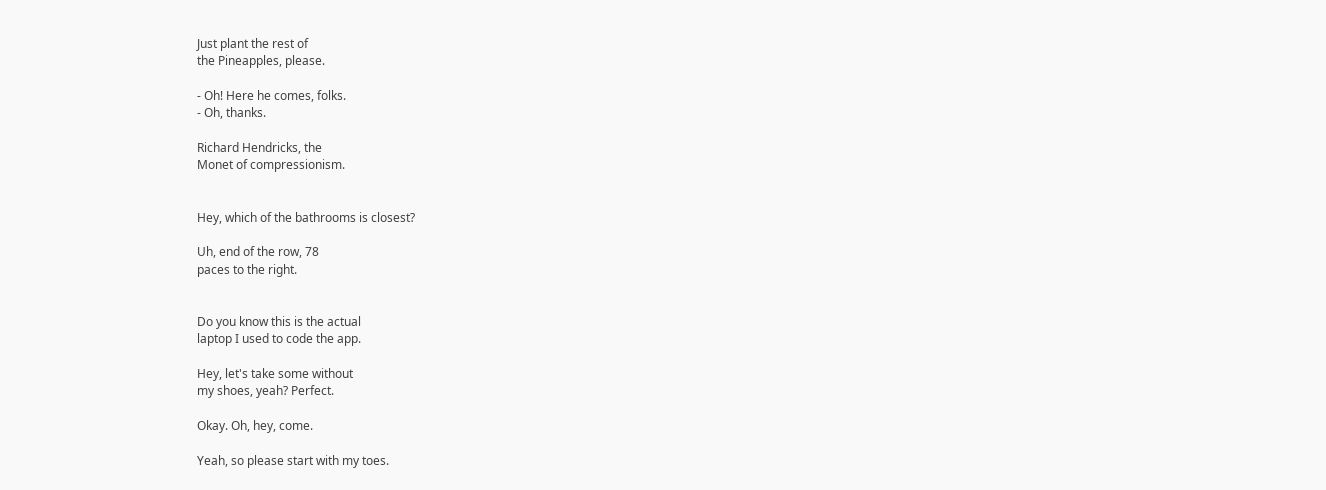Just plant the rest of
the Pineapples, please.

- Oh! Here he comes, folks.
- Oh, thanks.

Richard Hendricks, the
Monet of compressionism.


Hey, which of the bathrooms is closest?

Uh, end of the row, 78
paces to the right.


Do you know this is the actual
laptop I used to code the app.

Hey, let's take some without
my shoes, yeah? Perfect.

Okay. Oh, hey, come.

Yeah, so please start with my toes.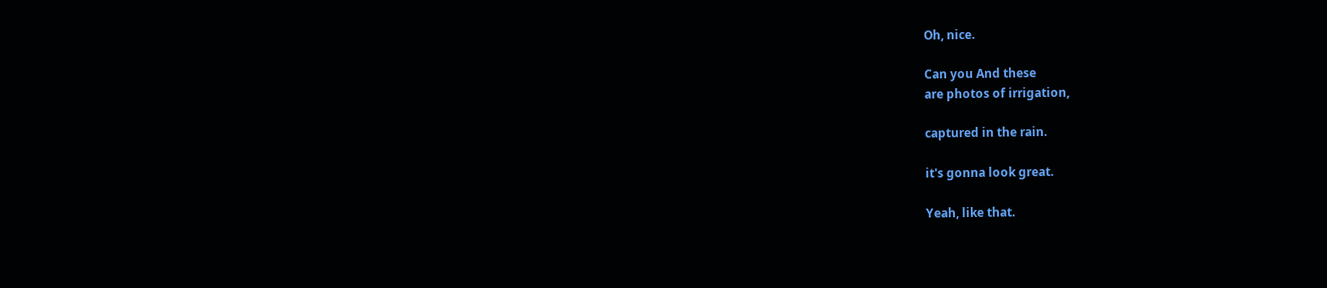Oh, nice.

Can you And these
are photos of irrigation,

captured in the rain.

it's gonna look great.

Yeah, like that.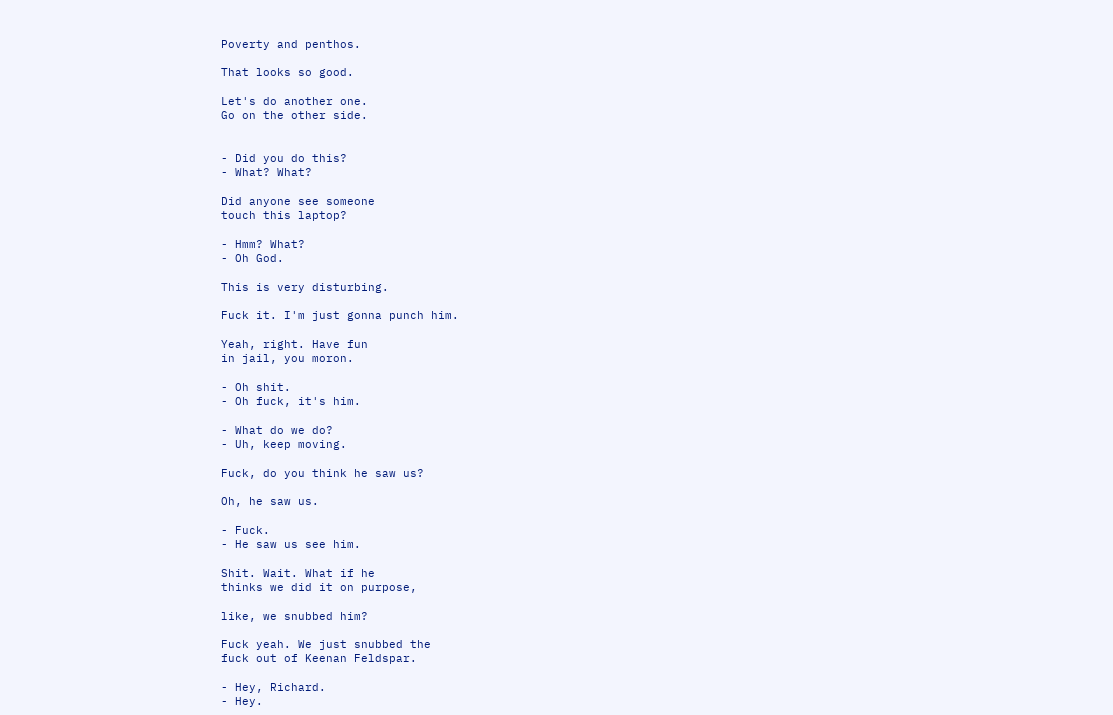Poverty and penthos.

That looks so good.

Let's do another one.
Go on the other side.


- Did you do this?
- What? What?

Did anyone see someone
touch this laptop?

- Hmm? What?
- Oh God.

This is very disturbing.

Fuck it. I'm just gonna punch him.

Yeah, right. Have fun
in jail, you moron.

- Oh shit.
- Oh fuck, it's him.

- What do we do?
- Uh, keep moving.

Fuck, do you think he saw us?

Oh, he saw us.

- Fuck.
- He saw us see him.

Shit. Wait. What if he
thinks we did it on purpose,

like, we snubbed him?

Fuck yeah. We just snubbed the
fuck out of Keenan Feldspar.

- Hey, Richard.
- Hey.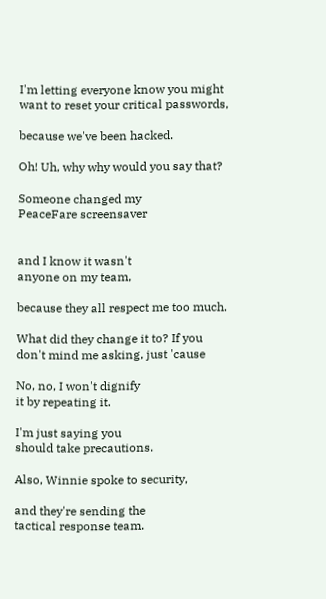I'm letting everyone know you might
want to reset your critical passwords,

because we've been hacked.

Oh! Uh, why why would you say that?

Someone changed my
PeaceFare screensaver


and I know it wasn't
anyone on my team,

because they all respect me too much.

What did they change it to? If you
don't mind me asking, just 'cause

No, no, I won't dignify
it by repeating it.

I'm just saying you
should take precautions.

Also, Winnie spoke to security,

and they're sending the
tactical response team.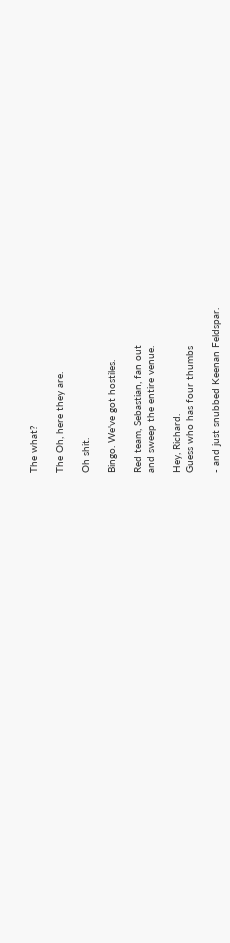The what?

The Oh, here they are.

Oh shit.

Bingo. We've got hostiles.

Red team, Sebastian, fan out
and sweep the entire venue.

Hey, Richard.
Guess who has four thumbs

- and just snubbed Keenan Feldspar.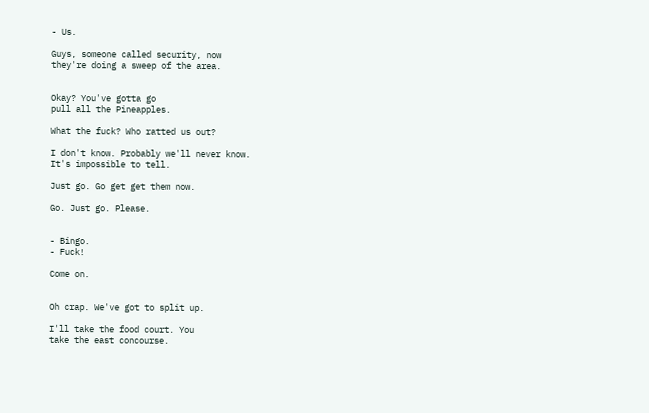- Us.

Guys, someone called security, now
they're doing a sweep of the area.


Okay? You've gotta go
pull all the Pineapples.

What the fuck? Who ratted us out?

I don't know. Probably we'll never know.
It's impossible to tell.

Just go. Go get get them now.

Go. Just go. Please.


- Bingo.
- Fuck!

Come on.


Oh crap. We've got to split up.

I'll take the food court. You
take the east concourse.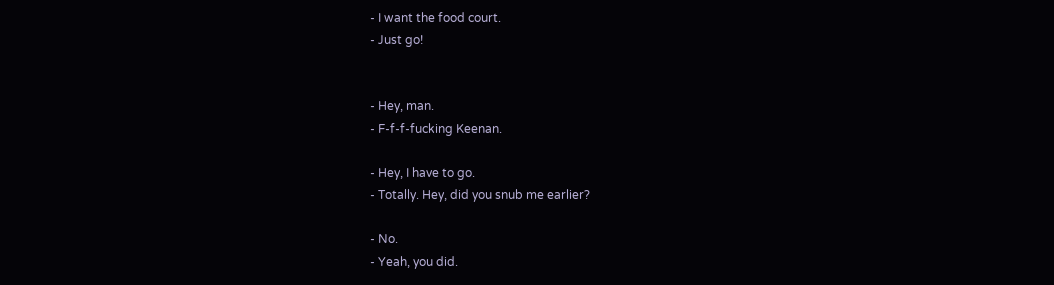- I want the food court.
- Just go!


- Hey, man.
- F-f-f-fucking Keenan.

- Hey, I have to go.
- Totally. Hey, did you snub me earlier?

- No.
- Yeah, you did.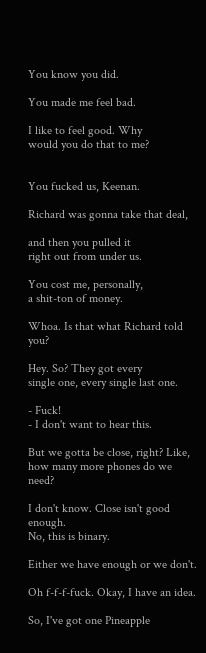You know you did.

You made me feel bad.

I like to feel good. Why
would you do that to me?


You fucked us, Keenan.

Richard was gonna take that deal,

and then you pulled it
right out from under us.

You cost me, personally,
a shit-ton of money.

Whoa. Is that what Richard told you?

Hey. So? They got every
single one, every single last one.

- Fuck!
- I don't want to hear this.

But we gotta be close, right? Like,
how many more phones do we need?

I don't know. Close isn't good enough.
No, this is binary.

Either we have enough or we don't.

Oh f-f-f-fuck. Okay, I have an idea.

So, I've got one Pineapple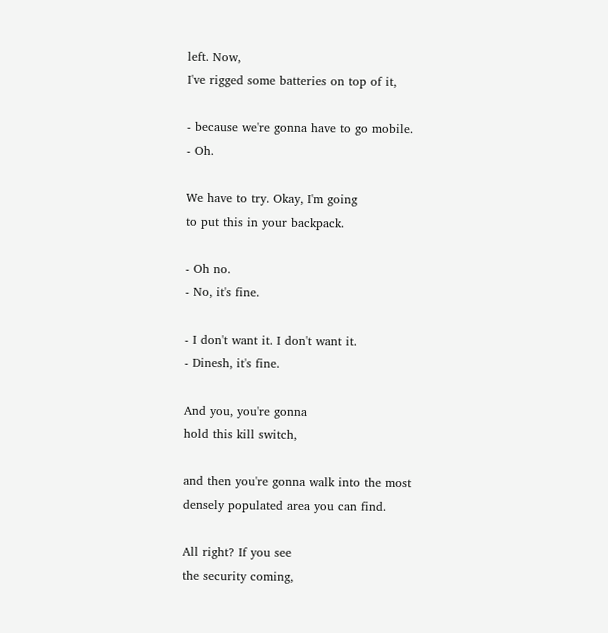left. Now,
I've rigged some batteries on top of it,

- because we're gonna have to go mobile.
- Oh.

We have to try. Okay, I'm going
to put this in your backpack.

- Oh no.
- No, it's fine.

- I don't want it. I don't want it.
- Dinesh, it's fine.

And you, you're gonna
hold this kill switch,

and then you're gonna walk into the most
densely populated area you can find.

All right? If you see
the security coming,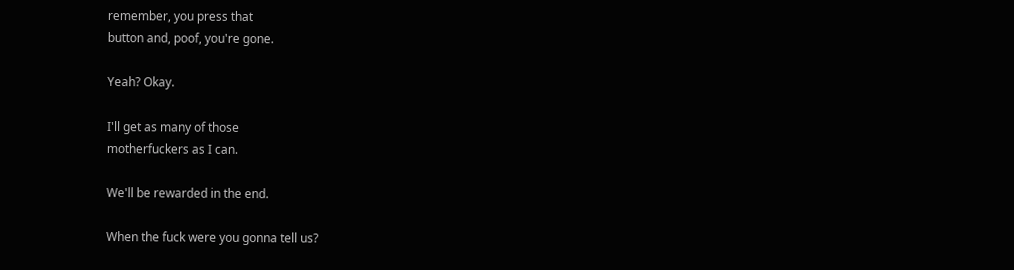remember, you press that
button and, poof, you're gone.

Yeah? Okay.

I'll get as many of those
motherfuckers as I can.

We'll be rewarded in the end.

When the fuck were you gonna tell us?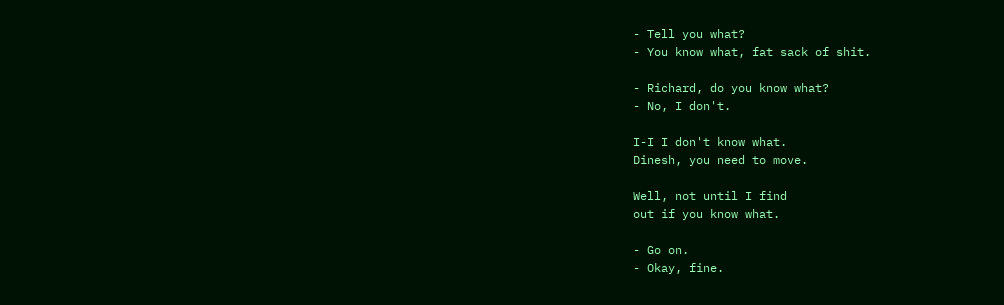- Tell you what?
- You know what, fat sack of shit.

- Richard, do you know what?
- No, I don't.

I-I I don't know what.
Dinesh, you need to move.

Well, not until I find
out if you know what.

- Go on.
- Okay, fine.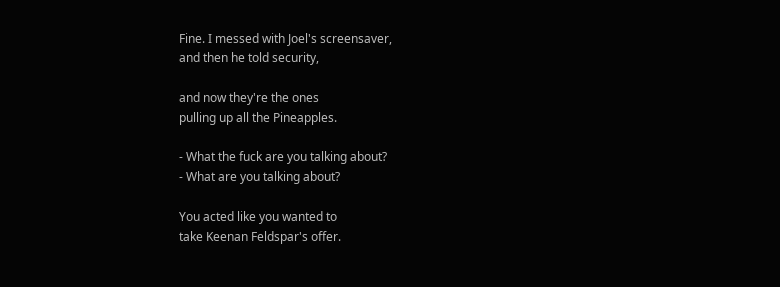Fine. I messed with Joel's screensaver,
and then he told security,

and now they're the ones
pulling up all the Pineapples.

- What the fuck are you talking about?
- What are you talking about?

You acted like you wanted to
take Keenan Feldspar's offer.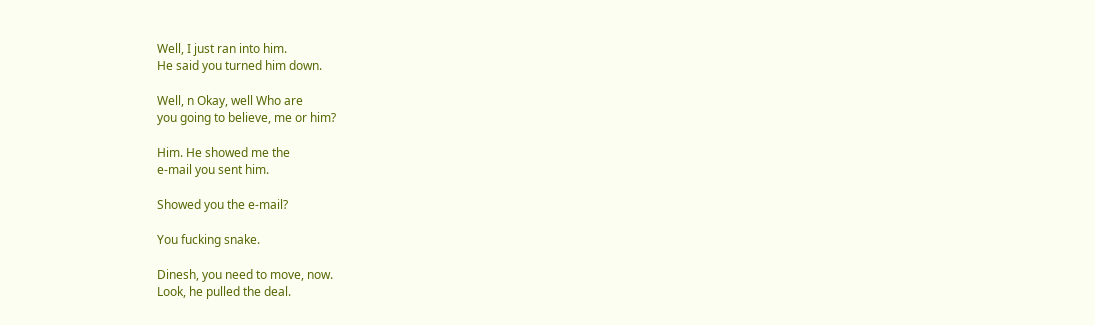Well, I just ran into him.
He said you turned him down.

Well, n Okay, well Who are
you going to believe, me or him?

Him. He showed me the
e-mail you sent him.

Showed you the e-mail?

You fucking snake.

Dinesh, you need to move, now.
Look, he pulled the deal.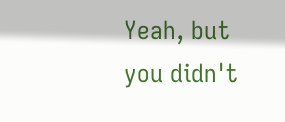Yeah, but you didn't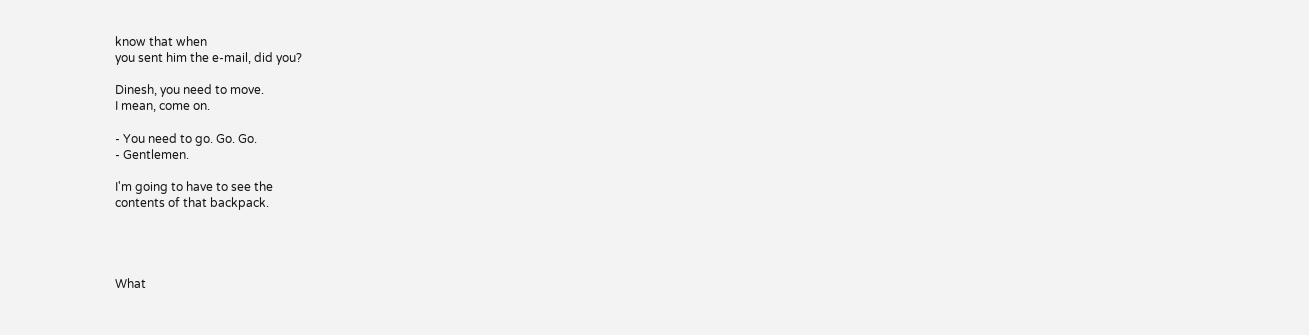know that when
you sent him the e-mail, did you?

Dinesh, you need to move.
I mean, come on.

- You need to go. Go. Go.
- Gentlemen.

I'm going to have to see the
contents of that backpack.




What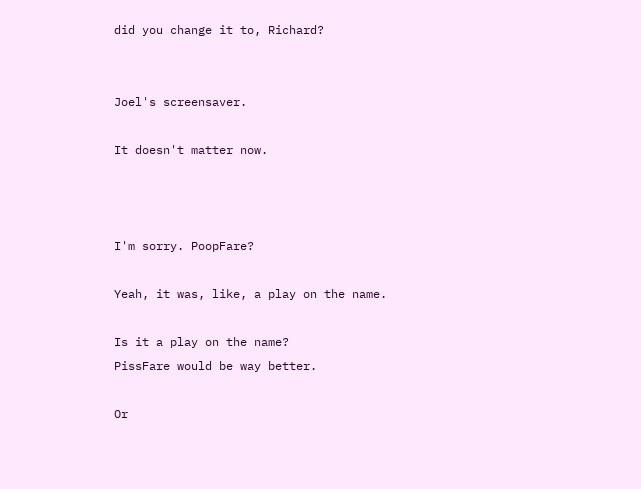did you change it to, Richard?


Joel's screensaver.

It doesn't matter now.



I'm sorry. PoopFare?

Yeah, it was, like, a play on the name.

Is it a play on the name?
PissFare would be way better.

Or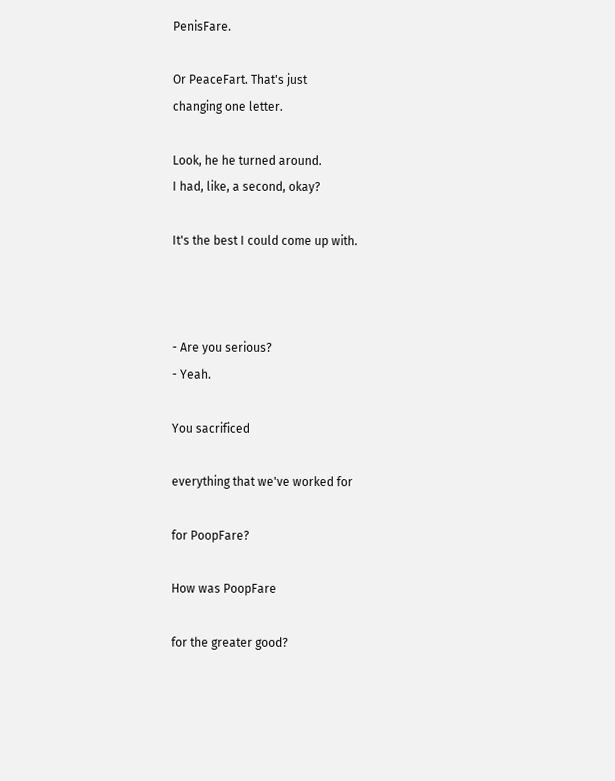PenisFare.

Or PeaceFart. That's just
changing one letter.

Look, he he turned around.
I had, like, a second, okay?

It's the best I could come up with.



- Are you serious?
- Yeah.

You sacrificed

everything that we've worked for

for PoopFare?

How was PoopFare

for the greater good?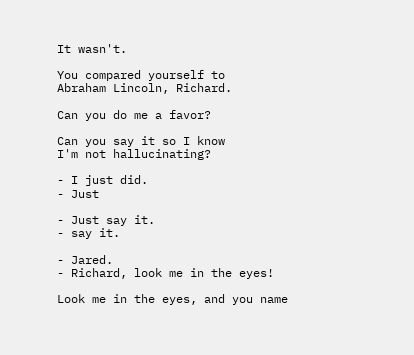It wasn't.

You compared yourself to
Abraham Lincoln, Richard.

Can you do me a favor?

Can you say it so I know
I'm not hallucinating?

- I just did.
- Just

- Just say it.
- say it.

- Jared.
- Richard, look me in the eyes!

Look me in the eyes, and you name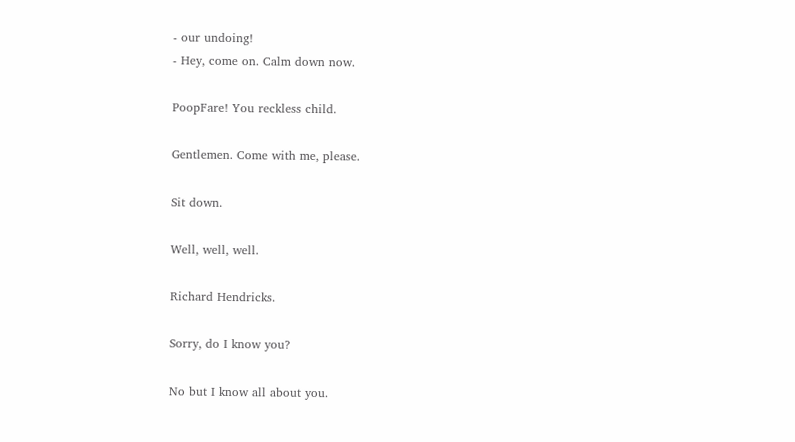- our undoing!
- Hey, come on. Calm down now.

PoopFare! You reckless child.

Gentlemen. Come with me, please.

Sit down.

Well, well, well.

Richard Hendricks.

Sorry, do I know you?

No but I know all about you.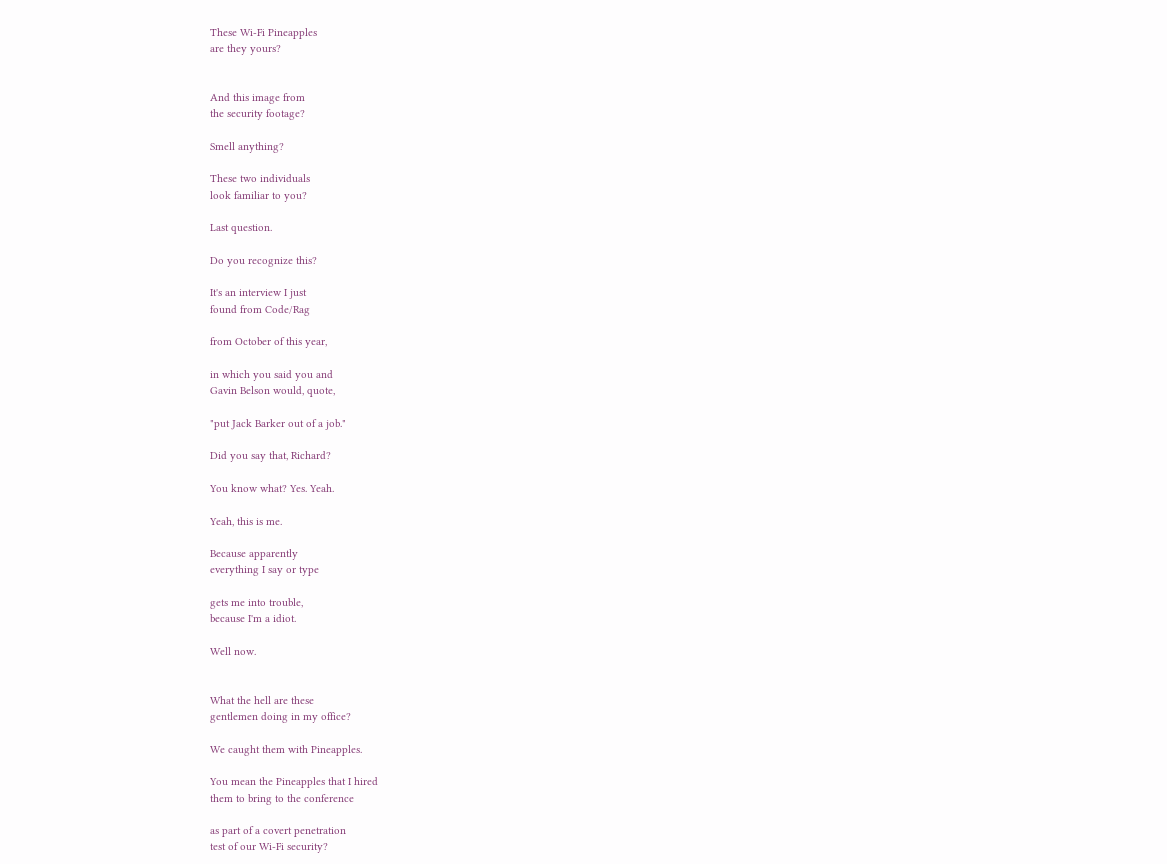These Wi-Fi Pineapples
are they yours?


And this image from
the security footage?

Smell anything?

These two individuals
look familiar to you?

Last question.

Do you recognize this?

It's an interview I just
found from Code/Rag

from October of this year,

in which you said you and
Gavin Belson would, quote,

"put Jack Barker out of a job."

Did you say that, Richard?

You know what? Yes. Yeah.

Yeah, this is me.

Because apparently
everything I say or type

gets me into trouble,
because I'm a idiot.

Well now.


What the hell are these
gentlemen doing in my office?

We caught them with Pineapples.

You mean the Pineapples that I hired
them to bring to the conference

as part of a covert penetration
test of our Wi-Fi security?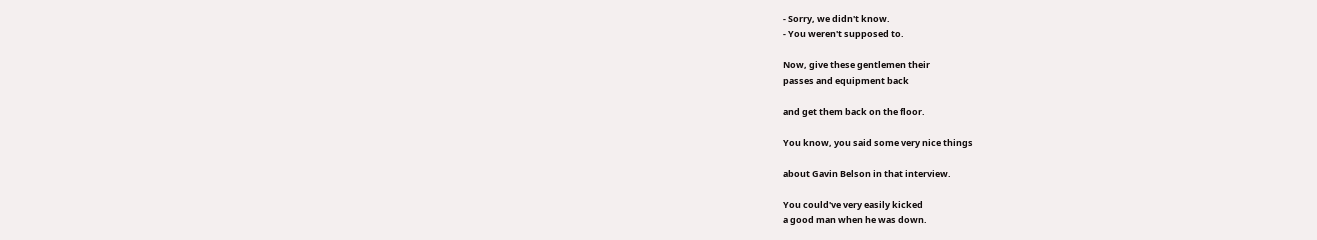- Sorry, we didn't know.
- You weren't supposed to.

Now, give these gentlemen their
passes and equipment back

and get them back on the floor.

You know, you said some very nice things

about Gavin Belson in that interview.

You could've very easily kicked
a good man when he was down.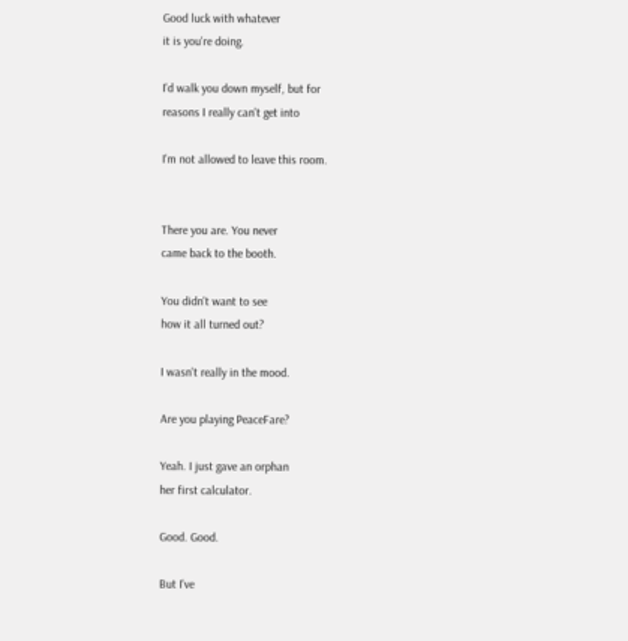Good luck with whatever
it is you're doing.

I'd walk you down myself, but for
reasons I really can't get into

I'm not allowed to leave this room.


There you are. You never
came back to the booth.

You didn't want to see
how it all turned out?

I wasn't really in the mood.

Are you playing PeaceFare?

Yeah. I just gave an orphan
her first calculator.

Good. Good.

But I've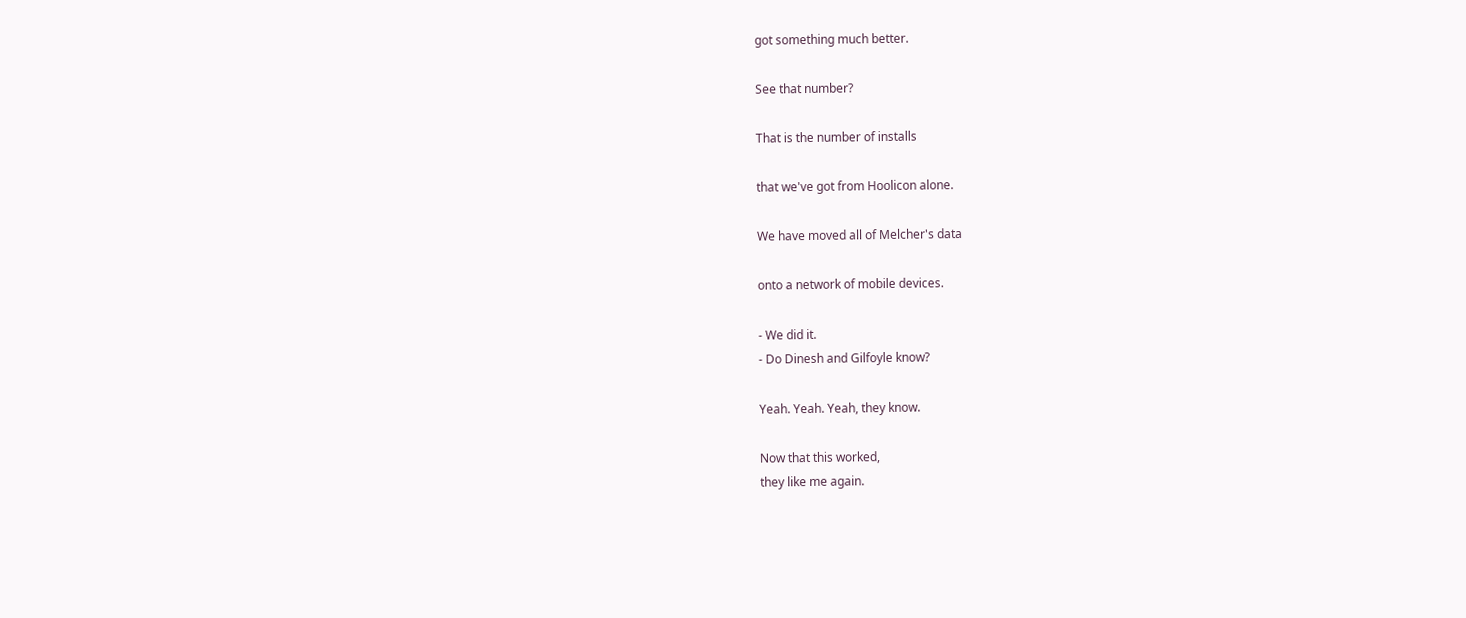got something much better.

See that number?

That is the number of installs

that we've got from Hoolicon alone.

We have moved all of Melcher's data

onto a network of mobile devices.

- We did it.
- Do Dinesh and Gilfoyle know?

Yeah. Yeah. Yeah, they know.

Now that this worked,
they like me again.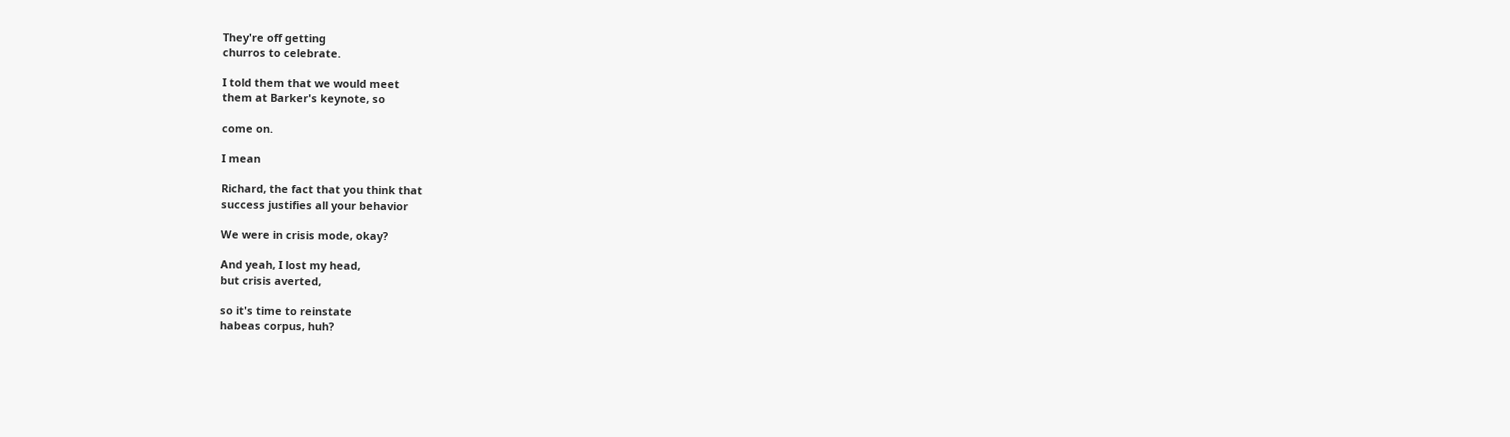They're off getting
churros to celebrate.

I told them that we would meet
them at Barker's keynote, so

come on.

I mean

Richard, the fact that you think that
success justifies all your behavior

We were in crisis mode, okay?

And yeah, I lost my head,
but crisis averted,

so it's time to reinstate
habeas corpus, huh?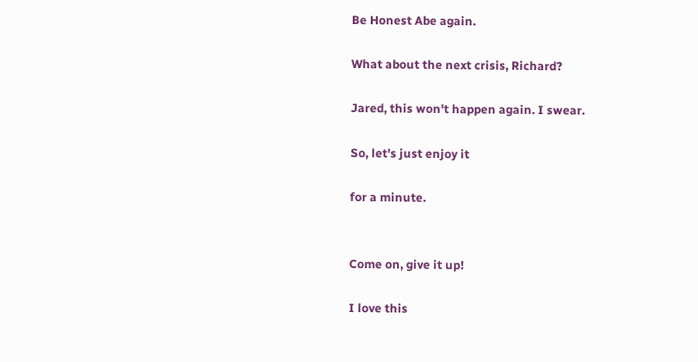Be Honest Abe again.

What about the next crisis, Richard?

Jared, this won't happen again. I swear.

So, let's just enjoy it

for a minute.


Come on, give it up!

I love this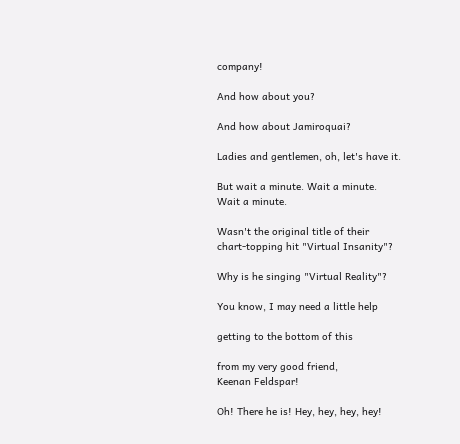company!

And how about you?

And how about Jamiroquai?

Ladies and gentlemen, oh, let's have it.

But wait a minute. Wait a minute.
Wait a minute.

Wasn't the original title of their
chart-topping hit "Virtual Insanity"?

Why is he singing "Virtual Reality"?

You know, I may need a little help

getting to the bottom of this

from my very good friend,
Keenan Feldspar!

Oh! There he is! Hey, hey, hey, hey!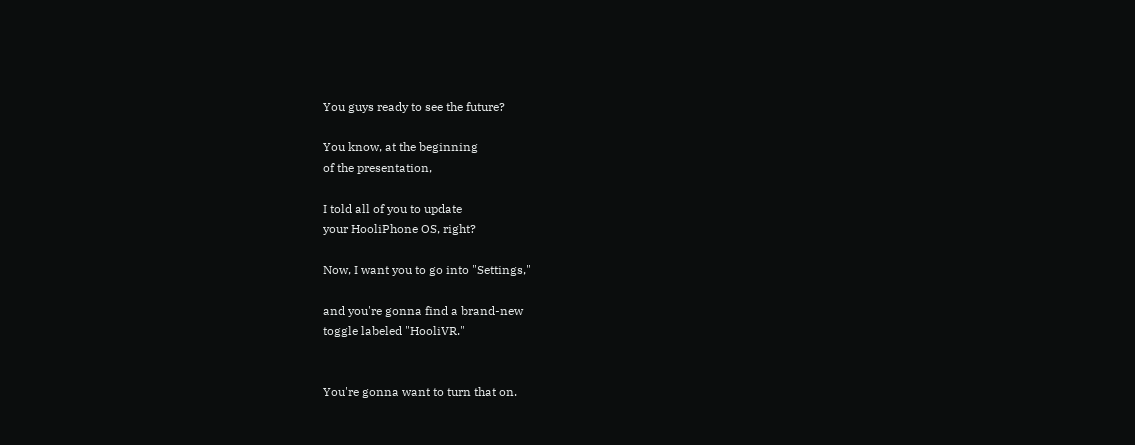You guys ready to see the future?

You know, at the beginning
of the presentation,

I told all of you to update
your HooliPhone OS, right?

Now, I want you to go into "Settings,"

and you're gonna find a brand-new
toggle labeled "HooliVR."


You're gonna want to turn that on.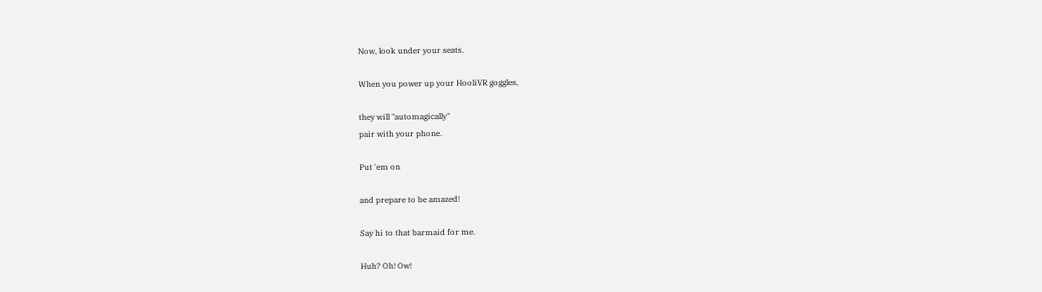Now, look under your seats.

When you power up your HooliVR goggles,

they will "automagically"
pair with your phone.

Put 'em on

and prepare to be amazed!

Say hi to that barmaid for me.

Huh? Oh! Ow!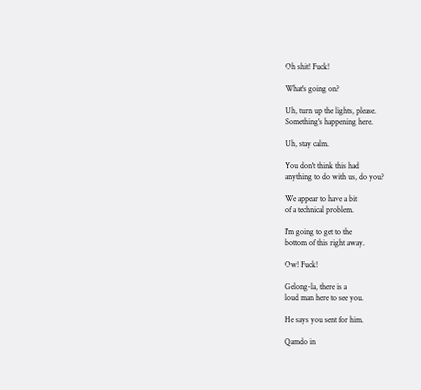Oh shit! Fuck!

What's going on?

Uh, turn up the lights, please.
Something's happening here.

Uh, stay calm.

You don't think this had
anything to do with us, do you?

We appear to have a bit
of a technical problem.

I'm going to get to the
bottom of this right away.

Ow! Fuck!

Gelong-la, there is a
loud man here to see you.

He says you sent for him.

Qamdo in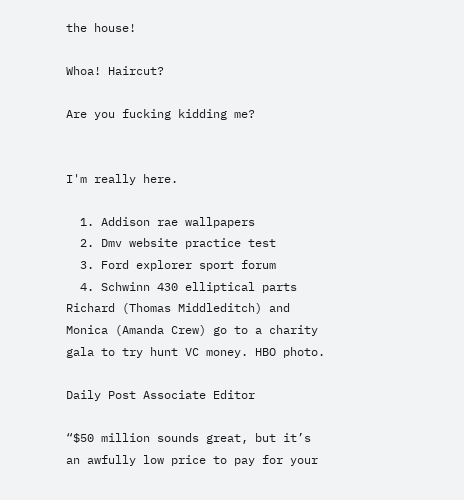the house!

Whoa! Haircut?

Are you fucking kidding me?


I'm really here.

  1. Addison rae wallpapers
  2. Dmv website practice test
  3. Ford explorer sport forum
  4. Schwinn 430 elliptical parts
Richard (Thomas Middleditch) and Monica (Amanda Crew) go to a charity gala to try hunt VC money. HBO photo.

Daily Post Associate Editor

“$50 million sounds great, but it’s an awfully low price to pay for your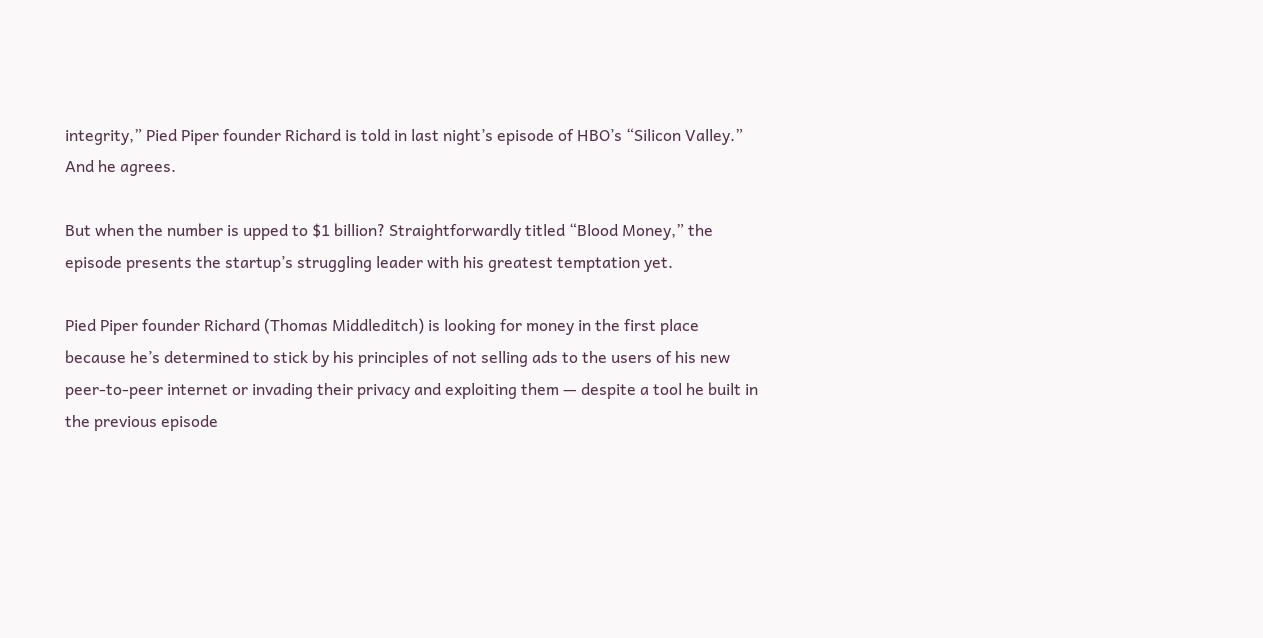integrity,” Pied Piper founder Richard is told in last night’s episode of HBO’s “Silicon Valley.” And he agrees.

But when the number is upped to $1 billion? Straightforwardly titled “Blood Money,” the episode presents the startup’s struggling leader with his greatest temptation yet.

Pied Piper founder Richard (Thomas Middleditch) is looking for money in the first place because he’s determined to stick by his principles of not selling ads to the users of his new peer-to-peer internet or invading their privacy and exploiting them — despite a tool he built in the previous episode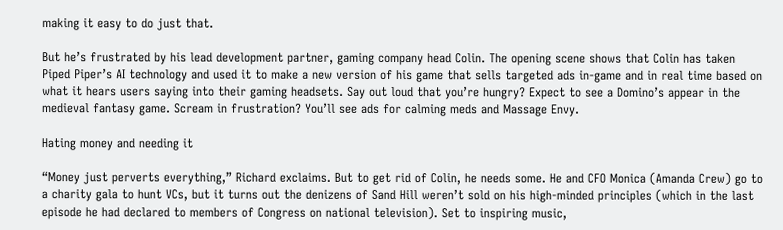making it easy to do just that.

But he’s frustrated by his lead development partner, gaming company head Colin. The opening scene shows that Colin has taken Piped Piper’s AI technology and used it to make a new version of his game that sells targeted ads in-game and in real time based on what it hears users saying into their gaming headsets. Say out loud that you’re hungry? Expect to see a Domino’s appear in the medieval fantasy game. Scream in frustration? You’ll see ads for calming meds and Massage Envy.

Hating money and needing it

“Money just perverts everything,” Richard exclaims. But to get rid of Colin, he needs some. He and CFO Monica (Amanda Crew) go to a charity gala to hunt VCs, but it turns out the denizens of Sand Hill weren’t sold on his high-minded principles (which in the last episode he had declared to members of Congress on national television). Set to inspiring music,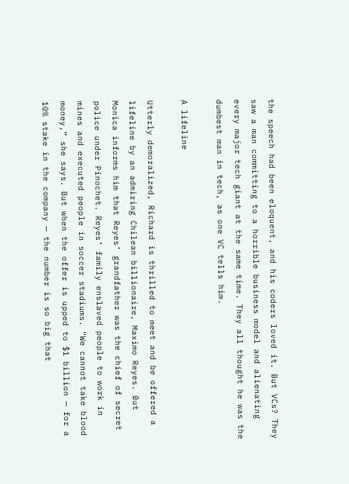the speech had been eloquent, and his coders loved it. But VCs? They saw a man committing to a horrible business model and alienating every major tech giant at the same time. They all thought he was the dumbest man in tech, as one VC tells him.

A lifeline

Utterly demoralized, Richard is thrilled to meet and be offered a lifeline by an admiring Chilean billionaire, Maximo Reyes. But Monica informs him that Reyes’ grandfather was the chief of secret police under Pinochet. Reyes’ family enslaved people to work in mines and executed people in soccer stadiums. “We cannot take blood money,” she says. But when the offer is upped to $1 billion — for a 10% stake in the company — the number is so big that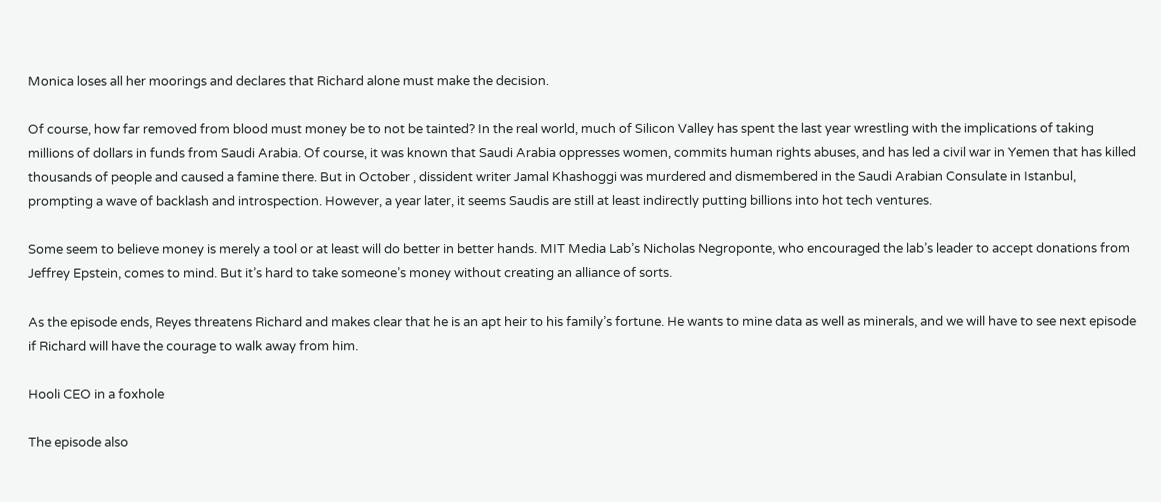Monica loses all her moorings and declares that Richard alone must make the decision.

Of course, how far removed from blood must money be to not be tainted? In the real world, much of Silicon Valley has spent the last year wrestling with the implications of taking millions of dollars in funds from Saudi Arabia. Of course, it was known that Saudi Arabia oppresses women, commits human rights abuses, and has led a civil war in Yemen that has killed thousands of people and caused a famine there. But in October , dissident writer Jamal Khashoggi was murdered and dismembered in the Saudi Arabian Consulate in Istanbul, prompting a wave of backlash and introspection. However, a year later, it seems Saudis are still at least indirectly putting billions into hot tech ventures.

Some seem to believe money is merely a tool or at least will do better in better hands. MIT Media Lab’s Nicholas Negroponte, who encouraged the lab’s leader to accept donations from Jeffrey Epstein, comes to mind. But it’s hard to take someone’s money without creating an alliance of sorts.

As the episode ends, Reyes threatens Richard and makes clear that he is an apt heir to his family’s fortune. He wants to mine data as well as minerals, and we will have to see next episode if Richard will have the courage to walk away from him.

Hooli CEO in a foxhole

The episode also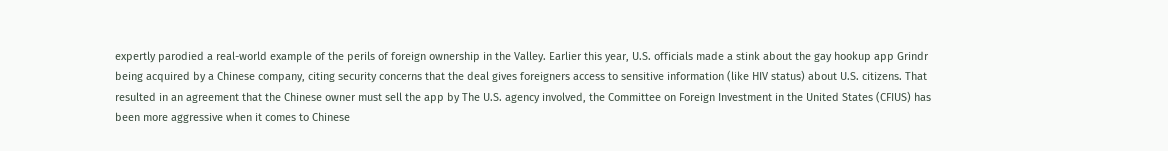expertly parodied a real-world example of the perils of foreign ownership in the Valley. Earlier this year, U.S. officials made a stink about the gay hookup app Grindr being acquired by a Chinese company, citing security concerns that the deal gives foreigners access to sensitive information (like HIV status) about U.S. citizens. That resulted in an agreement that the Chinese owner must sell the app by The U.S. agency involved, the Committee on Foreign Investment in the United States (CFIUS) has been more aggressive when it comes to Chinese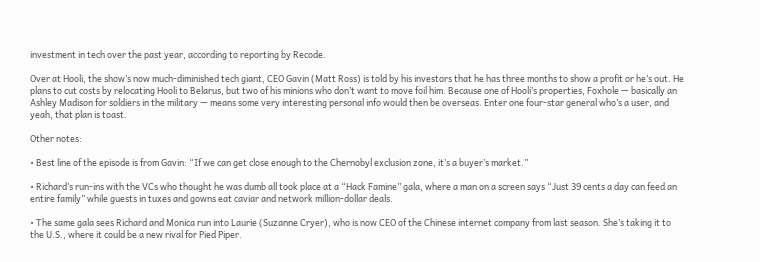investment in tech over the past year, according to reporting by Recode.

Over at Hooli, the show’s now much-diminished tech giant, CEO Gavin (Matt Ross) is told by his investors that he has three months to show a profit or he’s out. He plans to cut costs by relocating Hooli to Belarus, but two of his minions who don’t want to move foil him. Because one of Hooli’s properties, Foxhole — basically an Ashley Madison for soldiers in the military — means some very interesting personal info would then be overseas. Enter one four-star general who’s a user, and yeah, that plan is toast.

Other notes:

• Best line of the episode is from Gavin: “If we can get close enough to the Chernobyl exclusion zone, it’s a buyer’s market.”

• Richard’s run-ins with the VCs who thought he was dumb all took place at a “Hack Famine” gala, where a man on a screen says “Just 39 cents a day can feed an entire family” while guests in tuxes and gowns eat caviar and network million-dollar deals.

• The same gala sees Richard and Monica run into Laurie (Suzanne Cryer), who is now CEO of the Chinese internet company from last season. She’s taking it to the U.S., where it could be a new rival for Pied Piper.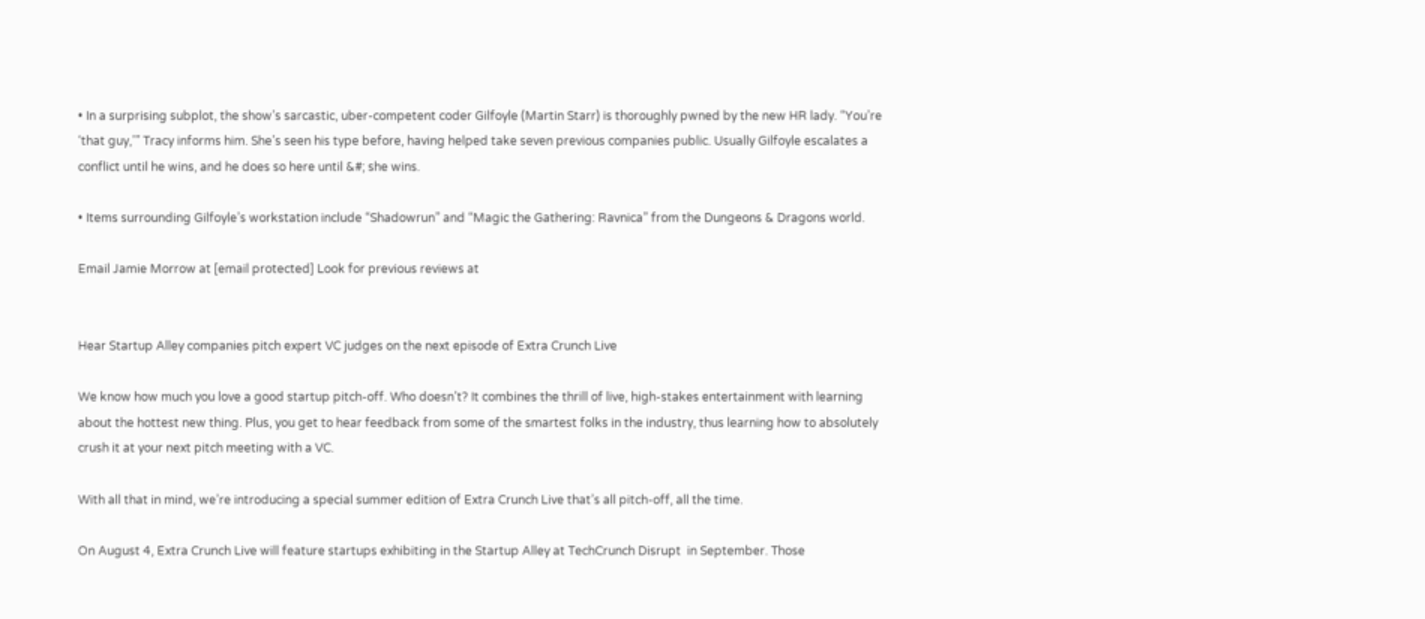• In a surprising subplot, the show’s sarcastic, uber-competent coder Gilfoyle (Martin Starr) is thoroughly pwned by the new HR lady. “You’re ‘that guy,’” Tracy informs him. She’s seen his type before, having helped take seven previous companies public. Usually Gilfoyle escalates a conflict until he wins, and he does so here until &#; she wins.

• Items surrounding Gilfoyle’s workstation include “Shadowrun” and “Magic the Gathering: Ravnica” from the Dungeons & Dragons world.

Email Jamie Morrow at [email protected] Look for previous reviews at


Hear Startup Alley companies pitch expert VC judges on the next episode of Extra Crunch Live

We know how much you love a good startup pitch-off. Who doesn’t? It combines the thrill of live, high-stakes entertainment with learning about the hottest new thing. Plus, you get to hear feedback from some of the smartest folks in the industry, thus learning how to absolutely crush it at your next pitch meeting with a VC.

With all that in mind, we’re introducing a special summer edition of Extra Crunch Live that’s all pitch-off, all the time.

On August 4, Extra Crunch Live will feature startups exhibiting in the Startup Alley at TechCrunch Disrupt  in September. Those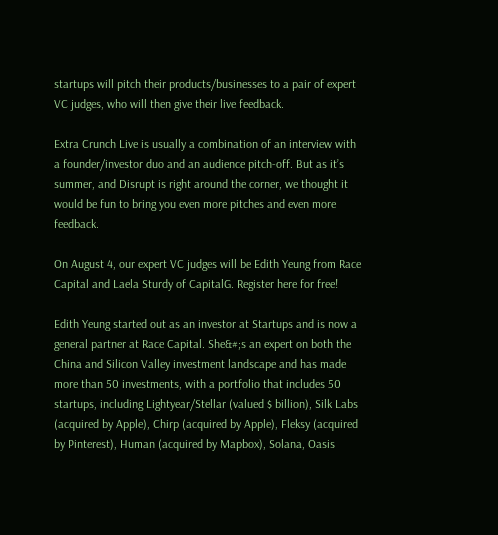startups will pitch their products/businesses to a pair of expert VC judges, who will then give their live feedback.

Extra Crunch Live is usually a combination of an interview with a founder/investor duo and an audience pitch-off. But as it’s summer, and Disrupt is right around the corner, we thought it would be fun to bring you even more pitches and even more feedback.

On August 4, our expert VC judges will be Edith Yeung from Race Capital and Laela Sturdy of CapitalG. Register here for free!

Edith Yeung started out as an investor at Startups and is now a general partner at Race Capital. She&#;s an expert on both the China and Silicon Valley investment landscape and has made more than 50 investments, with a portfolio that includes 50 startups, including Lightyear/Stellar (valued $ billion), Silk Labs (acquired by Apple), Chirp (acquired by Apple), Fleksy (acquired by Pinterest), Human (acquired by Mapbox), Solana, Oasis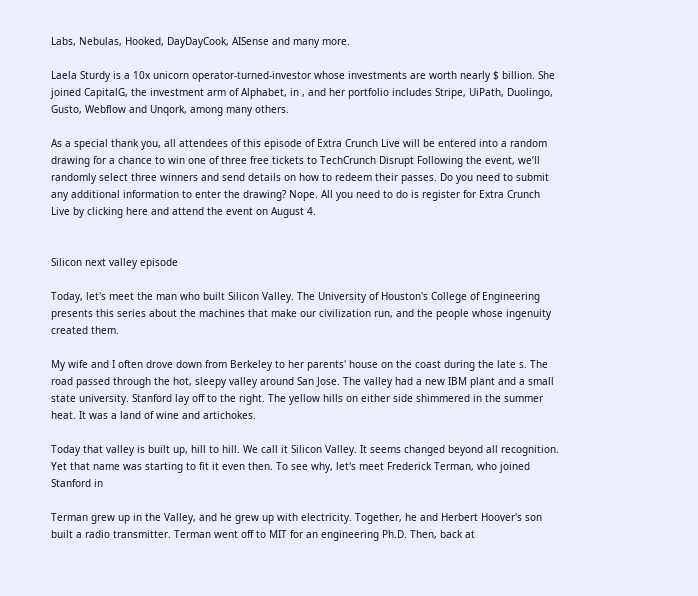Labs, Nebulas, Hooked, DayDayCook, AISense and many more.

Laela Sturdy is a 10x unicorn operator-turned-investor whose investments are worth nearly $ billion. She joined CapitalG, the investment arm of Alphabet, in , and her portfolio includes Stripe, UiPath, Duolingo, Gusto, Webflow and Unqork, among many others.

As a special thank you, all attendees of this episode of Extra Crunch Live will be entered into a random drawing for a chance to win one of three free tickets to TechCrunch Disrupt Following the event, we’ll randomly select three winners and send details on how to redeem their passes. Do you need to submit any additional information to enter the drawing? Nope. All you need to do is register for Extra Crunch Live by clicking here and attend the event on August 4.


Silicon next valley episode

Today, let's meet the man who built Silicon Valley. The University of Houston's College of Engineering presents this series about the machines that make our civilization run, and the people whose ingenuity created them.

My wife and I often drove down from Berkeley to her parents' house on the coast during the late s. The road passed through the hot, sleepy valley around San Jose. The valley had a new IBM plant and a small state university. Stanford lay off to the right. The yellow hills on either side shimmered in the summer heat. It was a land of wine and artichokes.

Today that valley is built up, hill to hill. We call it Silicon Valley. It seems changed beyond all recognition. Yet that name was starting to fit it even then. To see why, let's meet Frederick Terman, who joined Stanford in

Terman grew up in the Valley, and he grew up with electricity. Together, he and Herbert Hoover's son built a radio transmitter. Terman went off to MIT for an engineering Ph.D. Then, back at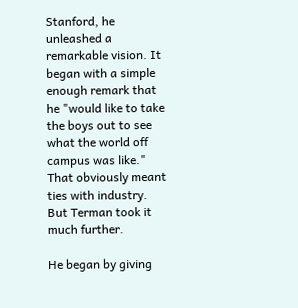Stanford, he unleashed a remarkable vision. It began with a simple enough remark that he "would like to take the boys out to see what the world off campus was like." That obviously meant ties with industry. But Terman took it much further.

He began by giving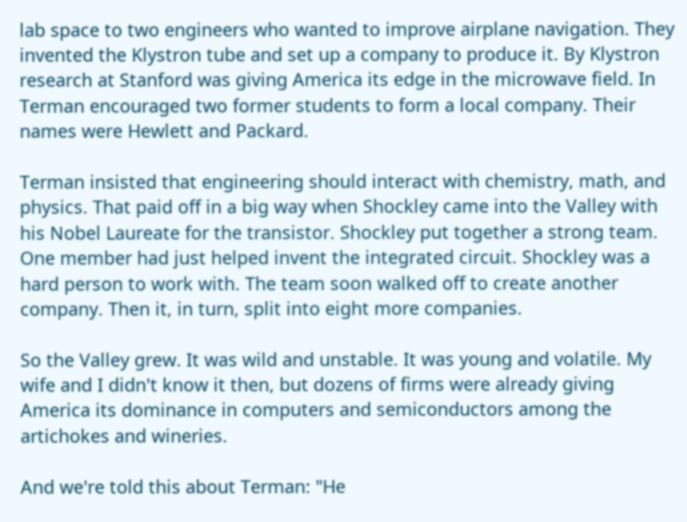lab space to two engineers who wanted to improve airplane navigation. They invented the Klystron tube and set up a company to produce it. By Klystron research at Stanford was giving America its edge in the microwave field. In Terman encouraged two former students to form a local company. Their names were Hewlett and Packard.

Terman insisted that engineering should interact with chemistry, math, and physics. That paid off in a big way when Shockley came into the Valley with his Nobel Laureate for the transistor. Shockley put together a strong team. One member had just helped invent the integrated circuit. Shockley was a hard person to work with. The team soon walked off to create another company. Then it, in turn, split into eight more companies.

So the Valley grew. It was wild and unstable. It was young and volatile. My wife and I didn't know it then, but dozens of firms were already giving America its dominance in computers and semiconductors among the artichokes and wineries.

And we're told this about Terman: "He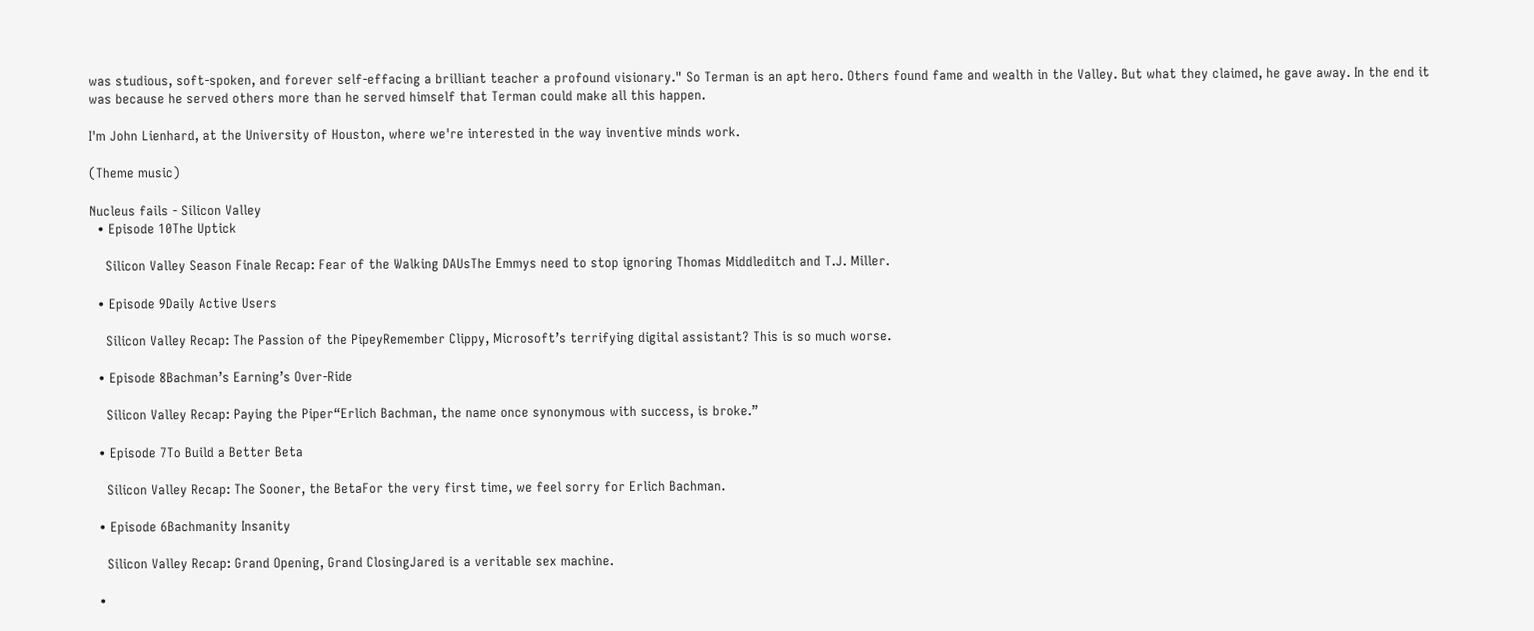was studious, soft-spoken, and forever self-effacing a brilliant teacher a profound visionary." So Terman is an apt hero. Others found fame and wealth in the Valley. But what they claimed, he gave away. In the end it was because he served others more than he served himself that Terman could make all this happen.

I'm John Lienhard, at the University of Houston, where we're interested in the way inventive minds work.

(Theme music)

Nucleus fails - Silicon Valley
  • Episode 10The Uptick

    Silicon Valley Season Finale Recap: Fear of the Walking DAUsThe Emmys need to stop ignoring Thomas Middleditch and T.J. Miller.

  • Episode 9Daily Active Users

    Silicon Valley Recap: The Passion of the PipeyRemember Clippy, Microsoft’s terrifying digital assistant? This is so much worse.

  • Episode 8Bachman’s Earning’s Over-Ride

    Silicon Valley Recap: Paying the Piper“Erlich Bachman, the name once synonymous with success, is broke.”

  • Episode 7To Build a Better Beta

    Silicon Valley Recap: The Sooner, the BetaFor the very first time, we feel sorry for Erlich Bachman.

  • Episode 6Bachmanity Insanity

    Silicon Valley Recap: Grand Opening, Grand ClosingJared is a veritable sex machine.

  •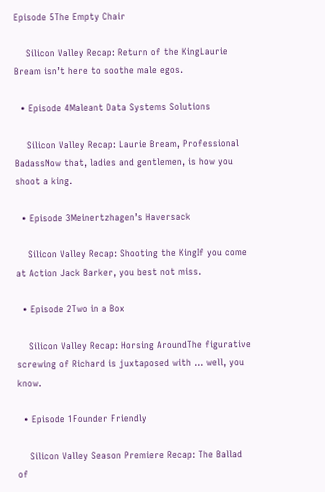Episode 5The Empty Chair

    Silicon Valley Recap: Return of the KingLaurie Bream isn’t here to soothe male egos.

  • Episode 4Maleant Data Systems Solutions

    Silicon Valley Recap: Laurie Bream, Professional BadassNow that, ladies and gentlemen, is how you shoot a king.

  • Episode 3Meinertzhagen’s Haversack

    Silicon Valley Recap: Shooting the KingIf you come at Action Jack Barker, you best not miss.

  • Episode 2Two in a Box

    Silicon Valley Recap: Horsing AroundThe figurative screwing of Richard is juxtaposed with … well, you know.

  • Episode 1Founder Friendly

    Silicon Valley Season Premiere Recap: The Ballad of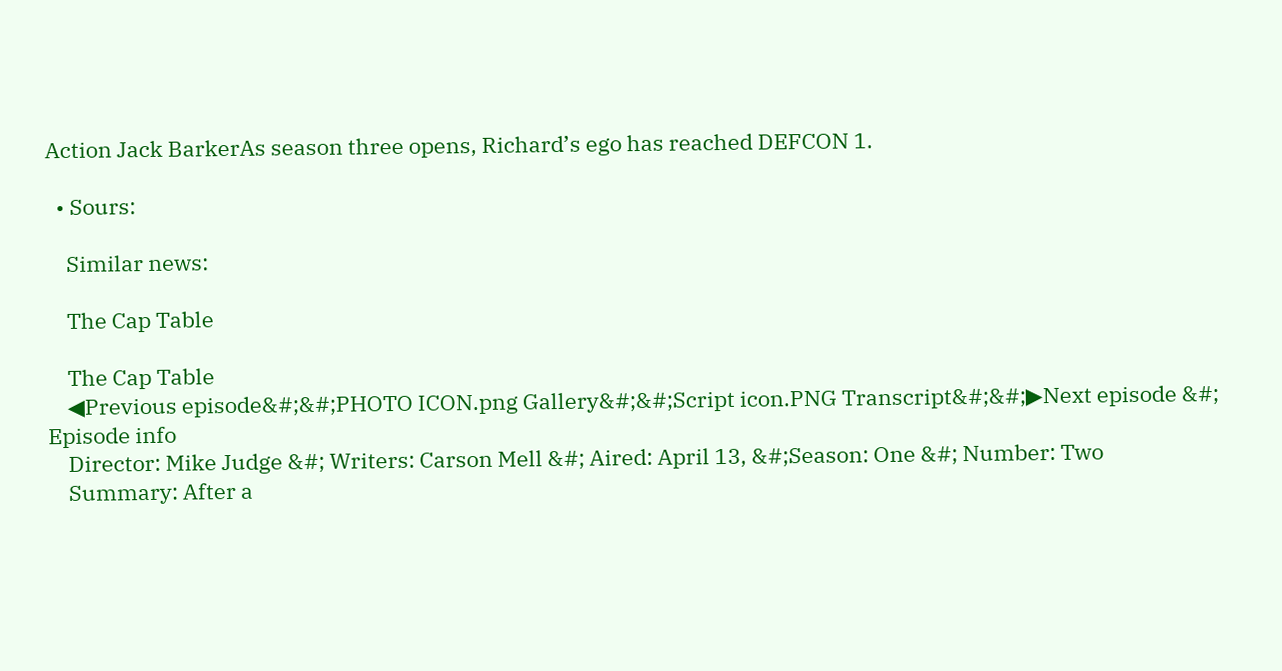Action Jack BarkerAs season three opens, Richard’s ego has reached DEFCON 1.

  • Sours:

    Similar news:

    The Cap Table

    The Cap Table
    ◀Previous episode&#;&#;PHOTO ICON.png Gallery&#;&#;Script icon.PNG Transcript&#;&#;▶Next episode &#; Episode info
    Director: Mike Judge &#; Writers: Carson Mell &#; Aired: April 13, &#;Season: One &#; Number: Two
    Summary: After a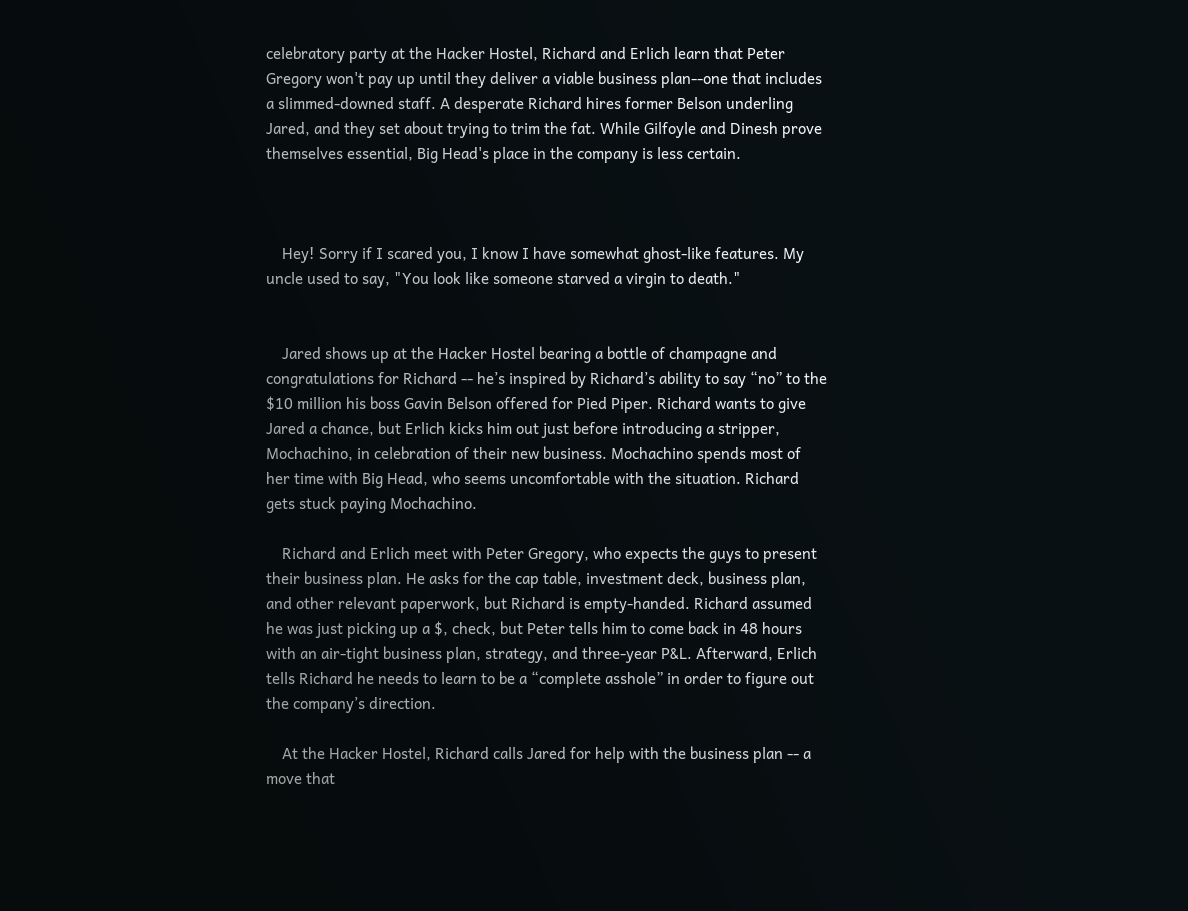celebratory party at the Hacker Hostel, Richard and Erlich learn that Peter Gregory won't pay up until they deliver a viable business plan--one that includes a slimmed-downed staff. A desperate Richard hires former Belson underling Jared, and they set about trying to trim the fat. While Gilfoyle and Dinesh prove themselves essential, Big Head's place in the company is less certain.



    Hey! Sorry if I scared you, I know I have somewhat ghost-like features. My uncle used to say, "You look like someone starved a virgin to death."


    Jared shows up at the Hacker Hostel bearing a bottle of champagne and congratulations for Richard -- he’s inspired by Richard’s ability to say “no” to the $10 million his boss Gavin Belson offered for Pied Piper. Richard wants to give Jared a chance, but Erlich kicks him out just before introducing a stripper, Mochachino, in celebration of their new business. Mochachino spends most of her time with Big Head, who seems uncomfortable with the situation. Richard gets stuck paying Mochachino.

    Richard and Erlich meet with Peter Gregory, who expects the guys to present their business plan. He asks for the cap table, investment deck, business plan, and other relevant paperwork, but Richard is empty-handed. Richard assumed he was just picking up a $, check, but Peter tells him to come back in 48 hours with an air-tight business plan, strategy, and three-year P&L. Afterward, Erlich tells Richard he needs to learn to be a “complete asshole” in order to figure out the company’s direction.

    At the Hacker Hostel, Richard calls Jared for help with the business plan -- a move that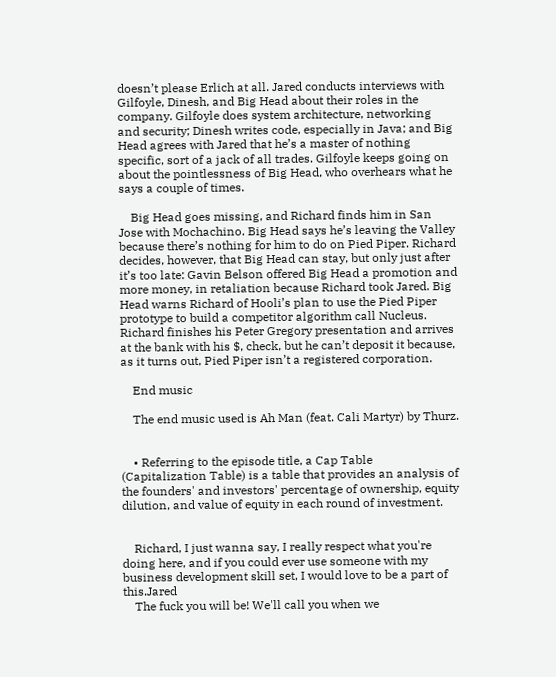doesn’t please Erlich at all. Jared conducts interviews with Gilfoyle, Dinesh, and Big Head about their roles in the company. Gilfoyle does system architecture, networking and security; Dinesh writes code, especially in Java; and Big Head agrees with Jared that he’s a master of nothing specific, sort of a jack of all trades. Gilfoyle keeps going on about the pointlessness of Big Head, who overhears what he says a couple of times.

    Big Head goes missing, and Richard finds him in San Jose with Mochachino. Big Head says he’s leaving the Valley because there’s nothing for him to do on Pied Piper. Richard decides, however, that Big Head can stay, but only just after it’s too late: Gavin Belson offered Big Head a promotion and more money, in retaliation because Richard took Jared. Big Head warns Richard of Hooli’s plan to use the Pied Piper prototype to build a competitor algorithm call Nucleus. Richard finishes his Peter Gregory presentation and arrives at the bank with his $, check, but he can’t deposit it because, as it turns out, Pied Piper isn’t a registered corporation.

    End music

    The end music used is Ah Man (feat. Cali Martyr) by Thurz.


    • Referring to the episode title, a Cap Table (Capitalization Table) is a table that provides an analysis of the founders' and investors' percentage of ownership, equity dilution, and value of equity in each round of investment.


    Richard, I just wanna say, I really respect what you're doing here, and if you could ever use someone with my business development skill set, I would love to be a part of this.Jared
    The fuck you will be! We'll call you when we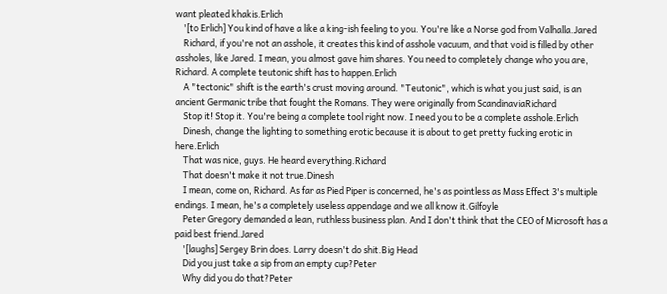want pleated khakis.Erlich
    '[to Erlich] You kind of have a like a king-ish feeling to you. You're like a Norse god from Valhalla.Jared
    Richard, if you're not an asshole, it creates this kind of asshole vacuum, and that void is filled by other assholes, like Jared. I mean, you almost gave him shares. You need to completely change who you are, Richard. A complete teutonic shift has to happen.Erlich
    A "tectonic" shift is the earth's crust moving around. "Teutonic", which is what you just said, is an ancient Germanic tribe that fought the Romans. They were originally from ScandinaviaRichard
    Stop it! Stop it. You're being a complete tool right now. I need you to be a complete asshole.Erlich
    Dinesh, change the lighting to something erotic because it is about to get pretty fucking erotic in here.Erlich
    That was nice, guys. He heard everything.Richard
    That doesn't make it not true.Dinesh
    I mean, come on, Richard. As far as Pied Piper is concerned, he's as pointless as Mass Effect 3's multiple endings. I mean, he's a completely useless appendage and we all know it.Gilfoyle
    Peter Gregory demanded a lean, ruthless business plan. And I don't think that the CEO of Microsoft has a paid best friend.Jared
    '[laughs] Sergey Brin does. Larry doesn't do shit.Big Head
    Did you just take a sip from an empty cup?Peter
    Why did you do that?Peter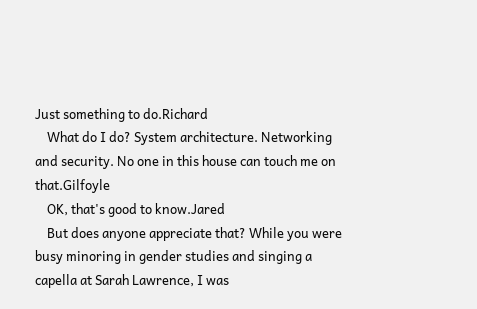Just something to do.Richard
    What do I do? System architecture. Networking and security. No one in this house can touch me on that.Gilfoyle
    OK, that's good to know.Jared
    But does anyone appreciate that? While you were busy minoring in gender studies and singing a capella at Sarah Lawrence, I was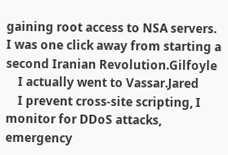gaining root access to NSA servers. I was one click away from starting a second Iranian Revolution.Gilfoyle
    I actually went to Vassar.Jared
    I prevent cross-site scripting, I monitor for DDoS attacks, emergency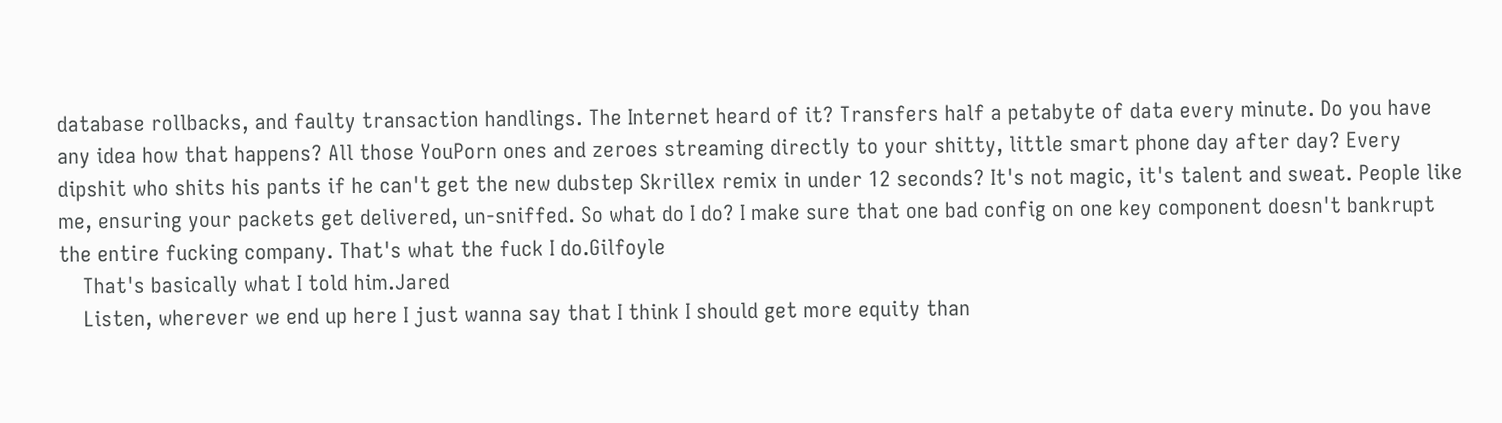database rollbacks, and faulty transaction handlings. The Internet heard of it? Transfers half a petabyte of data every minute. Do you have any idea how that happens? All those YouPorn ones and zeroes streaming directly to your shitty, little smart phone day after day? Every dipshit who shits his pants if he can't get the new dubstep Skrillex remix in under 12 seconds? It's not magic, it's talent and sweat. People like me, ensuring your packets get delivered, un-sniffed. So what do I do? I make sure that one bad config on one key component doesn't bankrupt the entire fucking company. That's what the fuck I do.Gilfoyle
    That's basically what I told him.Jared
    Listen, wherever we end up here I just wanna say that I think I should get more equity than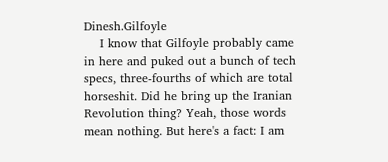Dinesh.Gilfoyle
    I know that Gilfoyle probably came in here and puked out a bunch of tech specs, three-fourths of which are total horseshit. Did he bring up the Iranian Revolution thing? Yeah, those words mean nothing. But here's a fact: I am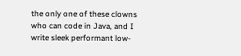the only one of these clowns who can code in Java, and I write sleek performant low-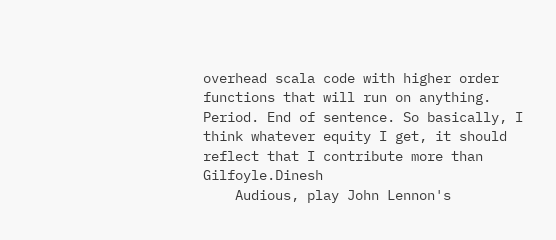overhead scala code with higher order functions that will run on anything. Period. End of sentence. So basically, I think whatever equity I get, it should reflect that I contribute more than Gilfoyle.Dinesh
    Audious, play John Lennon's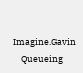Imagine.Gavin
    Queueing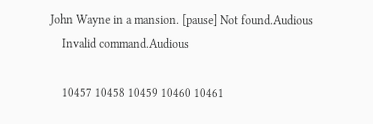John Wayne in a mansion. [pause] Not found.Audious
    Invalid command.Audious

    10457 10458 10459 10460 10461